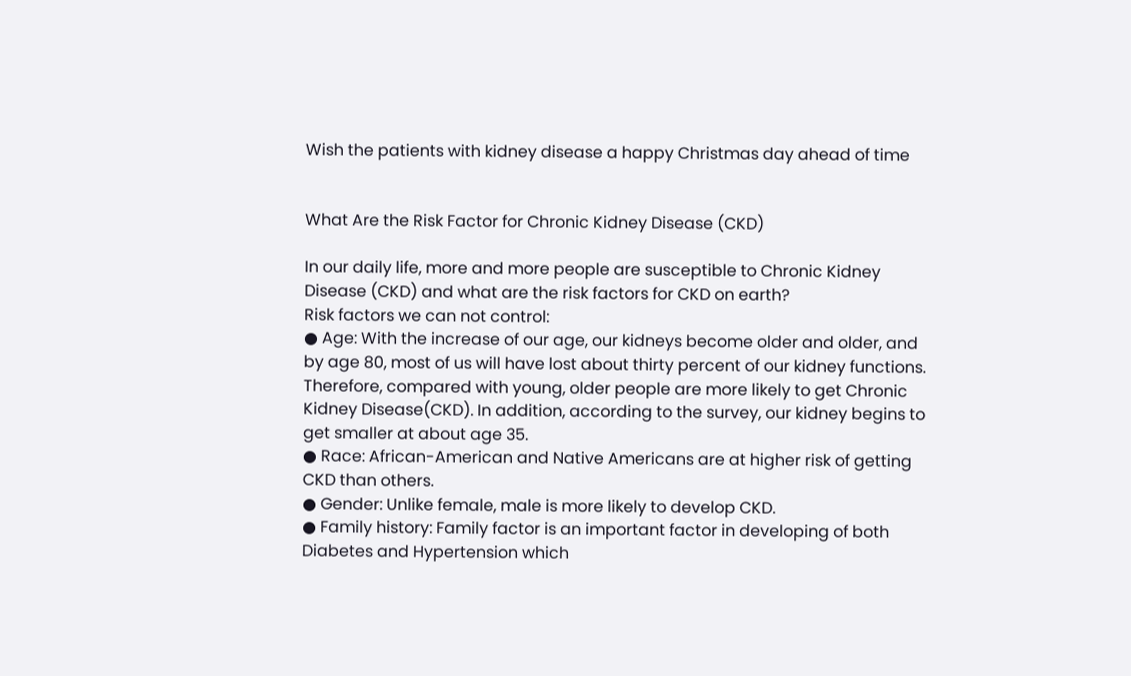Wish the patients with kidney disease a happy Christmas day ahead of time


What Are the Risk Factor for Chronic Kidney Disease (CKD)

In our daily life, more and more people are susceptible to Chronic Kidney Disease (CKD) and what are the risk factors for CKD on earth?
Risk factors we can not control:
● Age: With the increase of our age, our kidneys become older and older, and by age 80, most of us will have lost about thirty percent of our kidney functions. Therefore, compared with young, older people are more likely to get Chronic Kidney Disease(CKD). In addition, according to the survey, our kidney begins to get smaller at about age 35.
● Race: African-American and Native Americans are at higher risk of getting CKD than others.
● Gender: Unlike female, male is more likely to develop CKD.
● Family history: Family factor is an important factor in developing of both Diabetes and Hypertension which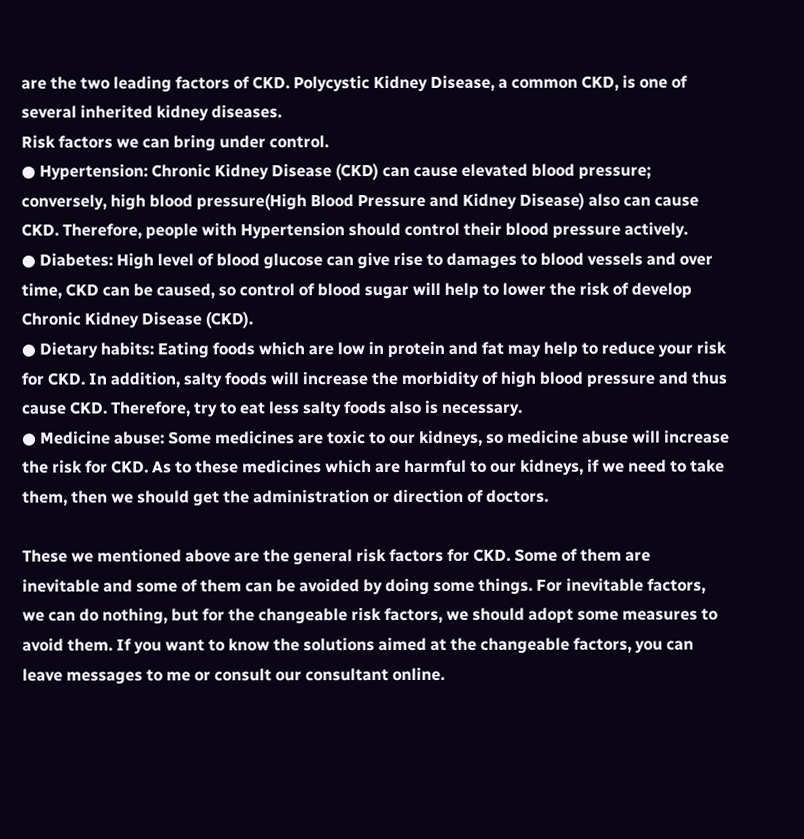are the two leading factors of CKD. Polycystic Kidney Disease, a common CKD, is one of several inherited kidney diseases.
Risk factors we can bring under control.
● Hypertension: Chronic Kidney Disease (CKD) can cause elevated blood pressure; conversely, high blood pressure(High Blood Pressure and Kidney Disease) also can cause CKD. Therefore, people with Hypertension should control their blood pressure actively.
● Diabetes: High level of blood glucose can give rise to damages to blood vessels and over time, CKD can be caused, so control of blood sugar will help to lower the risk of develop Chronic Kidney Disease (CKD).
● Dietary habits: Eating foods which are low in protein and fat may help to reduce your risk for CKD. In addition, salty foods will increase the morbidity of high blood pressure and thus cause CKD. Therefore, try to eat less salty foods also is necessary.
● Medicine abuse: Some medicines are toxic to our kidneys, so medicine abuse will increase the risk for CKD. As to these medicines which are harmful to our kidneys, if we need to take them, then we should get the administration or direction of doctors.

These we mentioned above are the general risk factors for CKD. Some of them are inevitable and some of them can be avoided by doing some things. For inevitable factors, we can do nothing, but for the changeable risk factors, we should adopt some measures to avoid them. If you want to know the solutions aimed at the changeable factors, you can leave messages to me or consult our consultant online.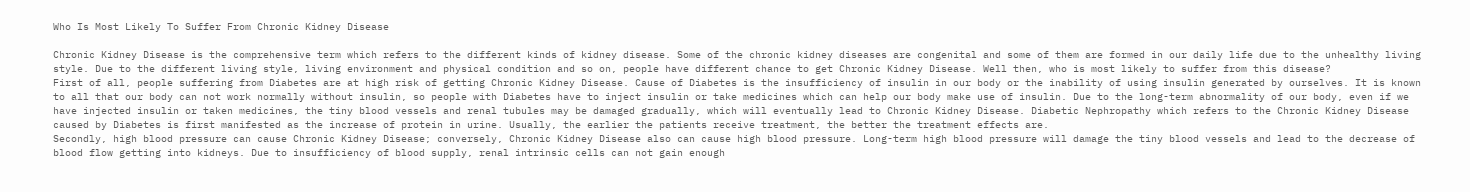Who Is Most Likely To Suffer From Chronic Kidney Disease

Chronic Kidney Disease is the comprehensive term which refers to the different kinds of kidney disease. Some of the chronic kidney diseases are congenital and some of them are formed in our daily life due to the unhealthy living style. Due to the different living style, living environment and physical condition and so on, people have different chance to get Chronic Kidney Disease. Well then, who is most likely to suffer from this disease?
First of all, people suffering from Diabetes are at high risk of getting Chronic Kidney Disease. Cause of Diabetes is the insufficiency of insulin in our body or the inability of using insulin generated by ourselves. It is known to all that our body can not work normally without insulin, so people with Diabetes have to inject insulin or take medicines which can help our body make use of insulin. Due to the long-term abnormality of our body, even if we have injected insulin or taken medicines, the tiny blood vessels and renal tubules may be damaged gradually, which will eventually lead to Chronic Kidney Disease. Diabetic Nephropathy which refers to the Chronic Kidney Disease caused by Diabetes is first manifested as the increase of protein in urine. Usually, the earlier the patients receive treatment, the better the treatment effects are.
Secondly, high blood pressure can cause Chronic Kidney Disease; conversely, Chronic Kidney Disease also can cause high blood pressure. Long-term high blood pressure will damage the tiny blood vessels and lead to the decrease of blood flow getting into kidneys. Due to insufficiency of blood supply, renal intrinsic cells can not gain enough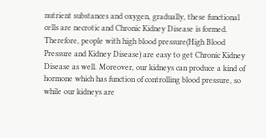nutrient substances and oxygen, gradually, these functional cells are necrotic and Chronic Kidney Disease is formed. Therefore, people with high blood pressure(High Blood Pressure and Kidney Disease) are easy to get Chronic Kidney Disease as well. Moreover, our kidneys can produce a kind of hormone which has function of controlling blood pressure, so while our kidneys are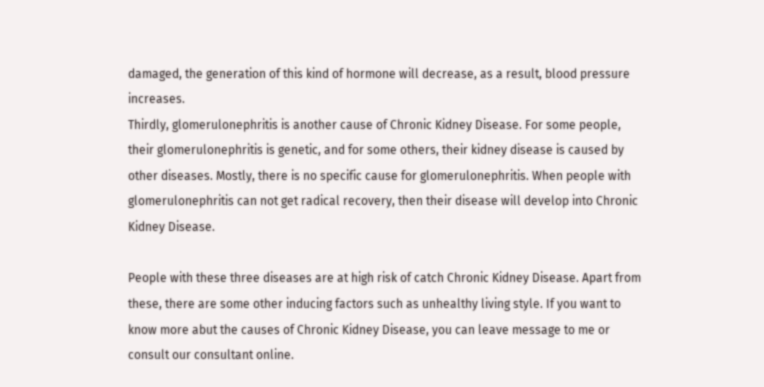damaged, the generation of this kind of hormone will decrease, as a result, blood pressure increases.
Thirdly, glomerulonephritis is another cause of Chronic Kidney Disease. For some people, their glomerulonephritis is genetic, and for some others, their kidney disease is caused by other diseases. Mostly, there is no specific cause for glomerulonephritis. When people with glomerulonephritis can not get radical recovery, then their disease will develop into Chronic Kidney Disease.

People with these three diseases are at high risk of catch Chronic Kidney Disease. Apart from these, there are some other inducing factors such as unhealthy living style. If you want to know more abut the causes of Chronic Kidney Disease, you can leave message to me or consult our consultant online.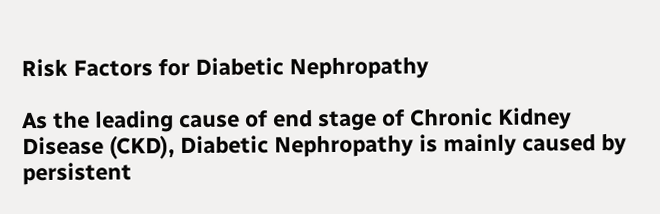Risk Factors for Diabetic Nephropathy

As the leading cause of end stage of Chronic Kidney Disease (CKD), Diabetic Nephropathy is mainly caused by persistent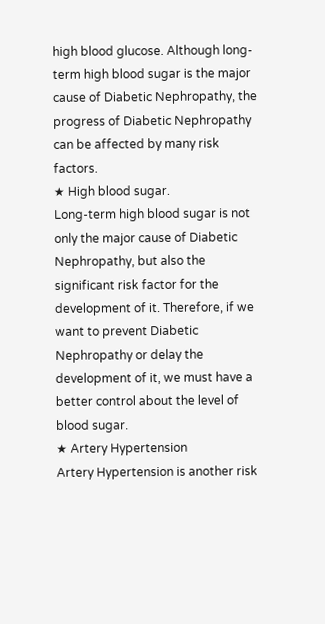high blood glucose. Although long-term high blood sugar is the major cause of Diabetic Nephropathy, the progress of Diabetic Nephropathy can be affected by many risk factors.
★ High blood sugar.
Long-term high blood sugar is not only the major cause of Diabetic Nephropathy, but also the significant risk factor for the development of it. Therefore, if we want to prevent Diabetic Nephropathy or delay the development of it, we must have a better control about the level of blood sugar.
★ Artery Hypertension
Artery Hypertension is another risk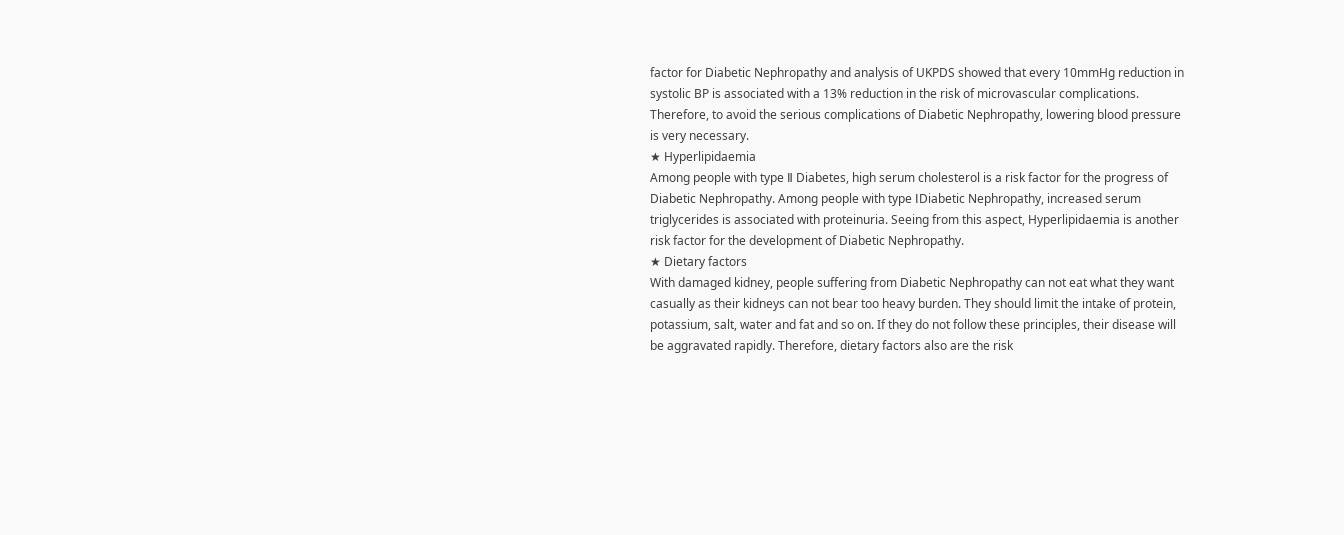factor for Diabetic Nephropathy and analysis of UKPDS showed that every 10mmHg reduction in systolic BP is associated with a 13% reduction in the risk of microvascular complications. Therefore, to avoid the serious complications of Diabetic Nephropathy, lowering blood pressure is very necessary.
★ Hyperlipidaemia
Among people with type Ⅱ Diabetes, high serum cholesterol is a risk factor for the progress of Diabetic Nephropathy. Among people with type ⅠDiabetic Nephropathy, increased serum triglycerides is associated with proteinuria. Seeing from this aspect, Hyperlipidaemia is another risk factor for the development of Diabetic Nephropathy.
★ Dietary factors
With damaged kidney, people suffering from Diabetic Nephropathy can not eat what they want casually as their kidneys can not bear too heavy burden. They should limit the intake of protein, potassium, salt, water and fat and so on. If they do not follow these principles, their disease will be aggravated rapidly. Therefore, dietary factors also are the risk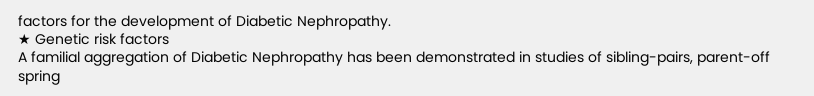factors for the development of Diabetic Nephropathy.
★ Genetic risk factors
A familial aggregation of Diabetic Nephropathy has been demonstrated in studies of sibling-pairs, parent-off spring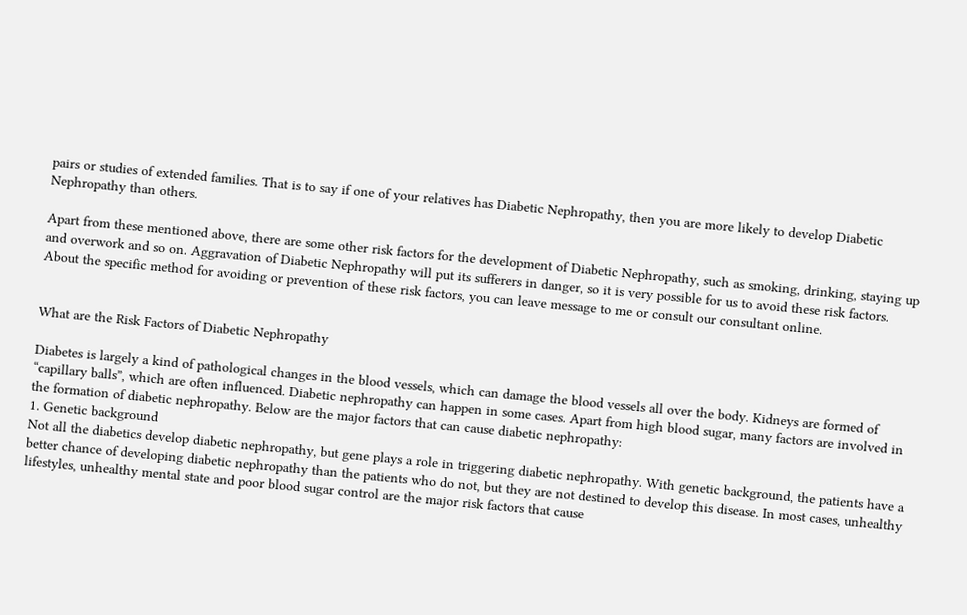pairs or studies of extended families. That is to say if one of your relatives has Diabetic Nephropathy, then you are more likely to develop Diabetic Nephropathy than others.

Apart from these mentioned above, there are some other risk factors for the development of Diabetic Nephropathy, such as smoking, drinking, staying up and overwork and so on. Aggravation of Diabetic Nephropathy will put its sufferers in danger, so it is very possible for us to avoid these risk factors. About the specific method for avoiding or prevention of these risk factors, you can leave message to me or consult our consultant online.


What are the Risk Factors of Diabetic Nephropathy

Diabetes is largely a kind of pathological changes in the blood vessels, which can damage the blood vessels all over the body. Kidneys are formed of “capillary balls”, which are often influenced. Diabetic nephropathy can happen in some cases. Apart from high blood sugar, many factors are involved in the formation of diabetic nephropathy. Below are the major factors that can cause diabetic nephropathy:
1. Genetic background
Not all the diabetics develop diabetic nephropathy, but gene plays a role in triggering diabetic nephropathy. With genetic background, the patients have a better chance of developing diabetic nephropathy than the patients who do not, but they are not destined to develop this disease. In most cases, unhealthy lifestyles, unhealthy mental state and poor blood sugar control are the major risk factors that cause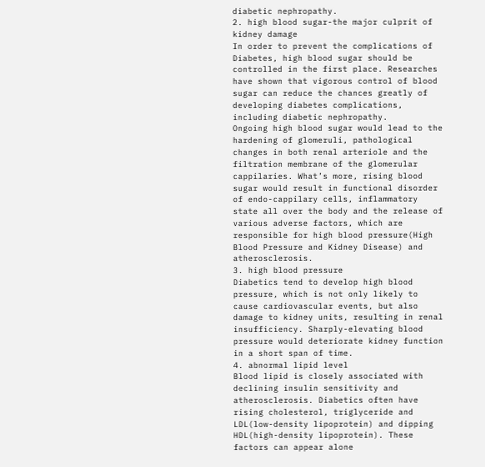diabetic nephropathy.
2. high blood sugar-the major culprit of kidney damage
In order to prevent the complications of Diabetes, high blood sugar should be controlled in the first place. Researches have shown that vigorous control of blood sugar can reduce the chances greatly of developing diabetes complications, including diabetic nephropathy.
Ongoing high blood sugar would lead to the hardening of glomeruli, pathological changes in both renal arteriole and the filtration membrane of the glomerular cappilaries. What’s more, rising blood sugar would result in functional disorder of endo-cappilary cells, inflammatory state all over the body and the release of various adverse factors, which are responsible for high blood pressure(High Blood Pressure and Kidney Disease) and atherosclerosis.
3. high blood pressure
Diabetics tend to develop high blood pressure, which is not only likely to cause cardiovascular events, but also damage to kidney units, resulting in renal insufficiency. Sharply-elevating blood pressure would deteriorate kidney function in a short span of time.
4. abnormal lipid level
Blood lipid is closely associated with declining insulin sensitivity and atherosclerosis. Diabetics often have rising cholesterol, triglyceride and LDL(low-density lipoprotein) and dipping HDL(high-density lipoprotein). These factors can appear alone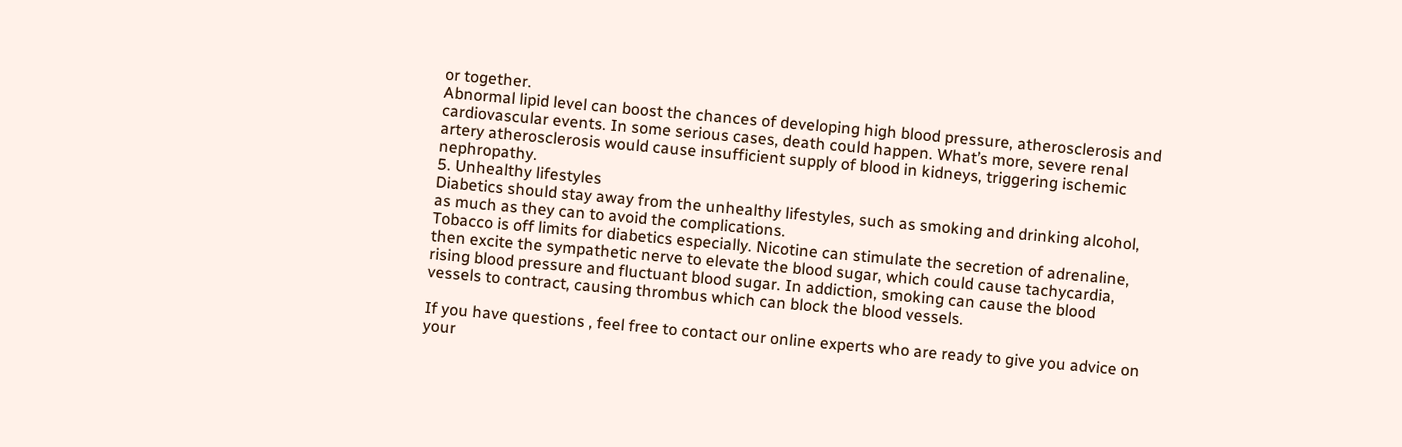or together.
Abnormal lipid level can boost the chances of developing high blood pressure, atherosclerosis and cardiovascular events. In some serious cases, death could happen. What’s more, severe renal artery atherosclerosis would cause insufficient supply of blood in kidneys, triggering ischemic nephropathy.
5. Unhealthy lifestyles
Diabetics should stay away from the unhealthy lifestyles, such as smoking and drinking alcohol, as much as they can to avoid the complications.
Tobacco is off limits for diabetics especially. Nicotine can stimulate the secretion of adrenaline, then excite the sympathetic nerve to elevate the blood sugar, which could cause tachycardia, rising blood pressure and fluctuant blood sugar. In addiction, smoking can cause the blood vessels to contract, causing thrombus which can block the blood vessels.

If you have questions , feel free to contact our online experts who are ready to give you advice on your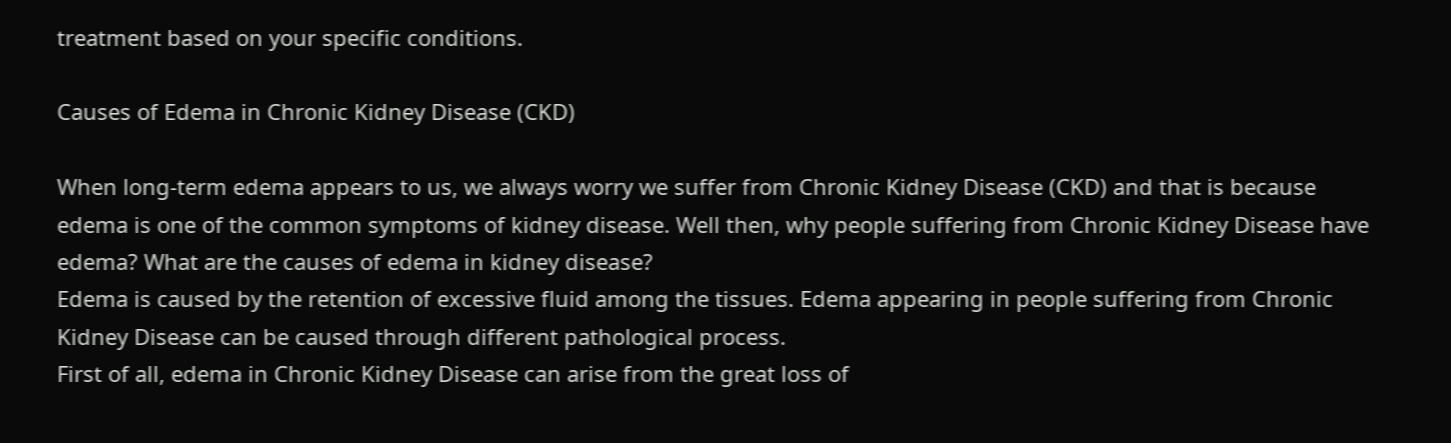treatment based on your specific conditions.

Causes of Edema in Chronic Kidney Disease (CKD)

When long-term edema appears to us, we always worry we suffer from Chronic Kidney Disease (CKD) and that is because edema is one of the common symptoms of kidney disease. Well then, why people suffering from Chronic Kidney Disease have edema? What are the causes of edema in kidney disease?
Edema is caused by the retention of excessive fluid among the tissues. Edema appearing in people suffering from Chronic Kidney Disease can be caused through different pathological process.
First of all, edema in Chronic Kidney Disease can arise from the great loss of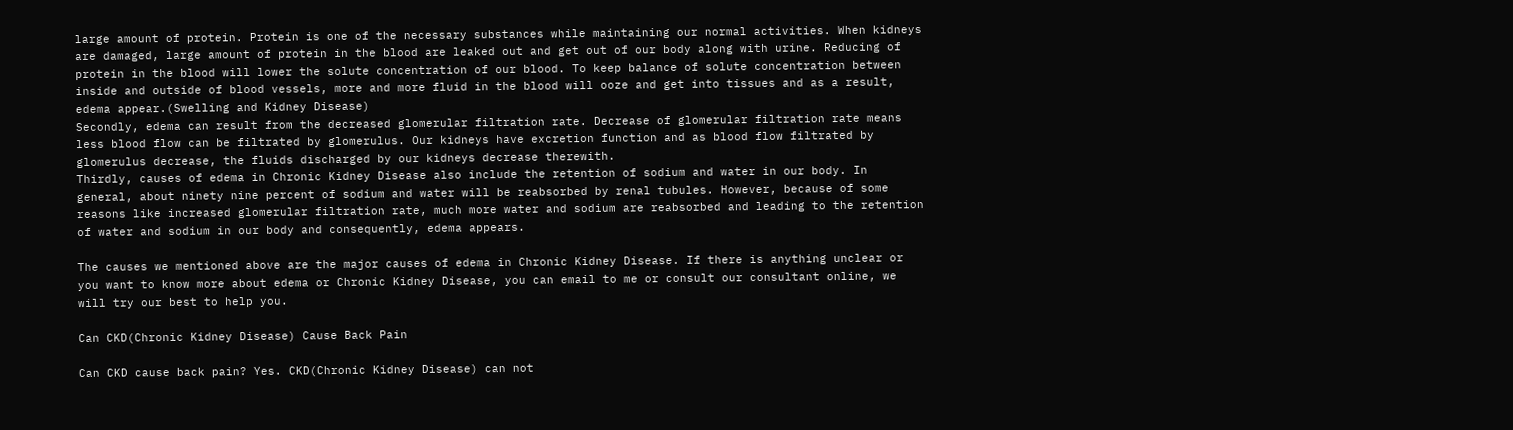large amount of protein. Protein is one of the necessary substances while maintaining our normal activities. When kidneys are damaged, large amount of protein in the blood are leaked out and get out of our body along with urine. Reducing of protein in the blood will lower the solute concentration of our blood. To keep balance of solute concentration between inside and outside of blood vessels, more and more fluid in the blood will ooze and get into tissues and as a result, edema appear.(Swelling and Kidney Disease)
Secondly, edema can result from the decreased glomerular filtration rate. Decrease of glomerular filtration rate means less blood flow can be filtrated by glomerulus. Our kidneys have excretion function and as blood flow filtrated by glomerulus decrease, the fluids discharged by our kidneys decrease therewith.
Thirdly, causes of edema in Chronic Kidney Disease also include the retention of sodium and water in our body. In general, about ninety nine percent of sodium and water will be reabsorbed by renal tubules. However, because of some reasons like increased glomerular filtration rate, much more water and sodium are reabsorbed and leading to the retention of water and sodium in our body and consequently, edema appears.

The causes we mentioned above are the major causes of edema in Chronic Kidney Disease. If there is anything unclear or you want to know more about edema or Chronic Kidney Disease, you can email to me or consult our consultant online, we will try our best to help you.

Can CKD(Chronic Kidney Disease) Cause Back Pain

Can CKD cause back pain? Yes. CKD(Chronic Kidney Disease) can not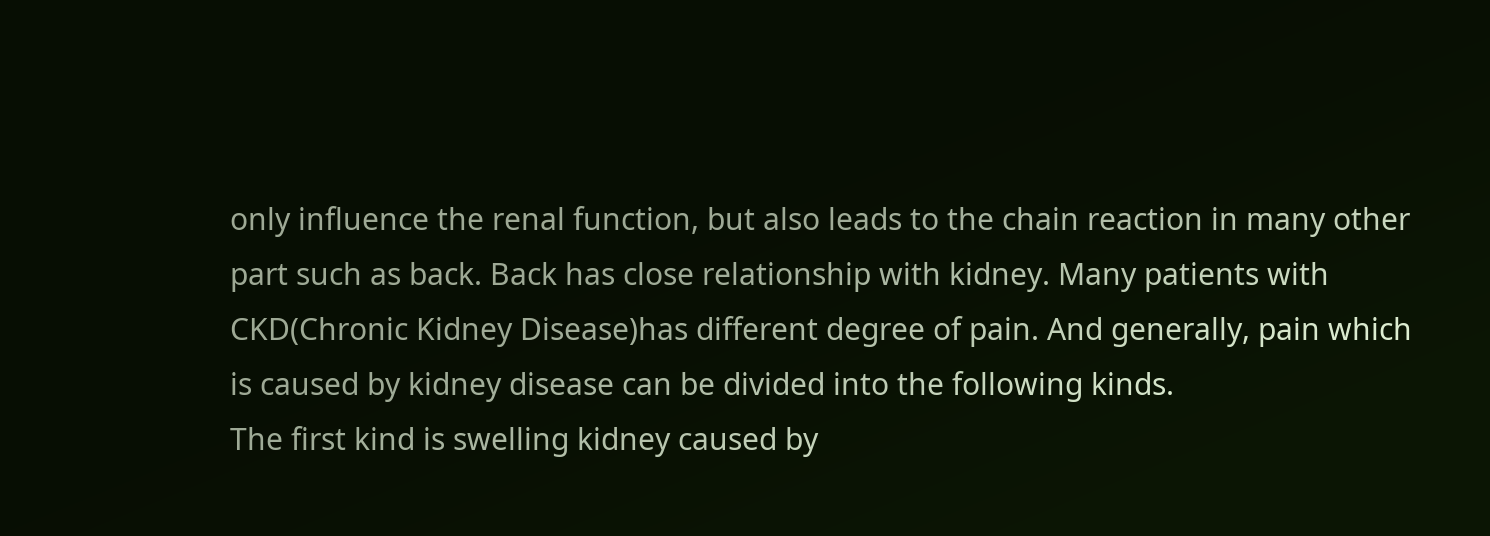only influence the renal function, but also leads to the chain reaction in many other part such as back. Back has close relationship with kidney. Many patients with CKD(Chronic Kidney Disease)has different degree of pain. And generally, pain which is caused by kidney disease can be divided into the following kinds.
The first kind is swelling kidney caused by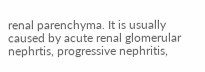renal parenchyma. It is usually caused by acute renal glomerular nephrtis, progressive nephritis,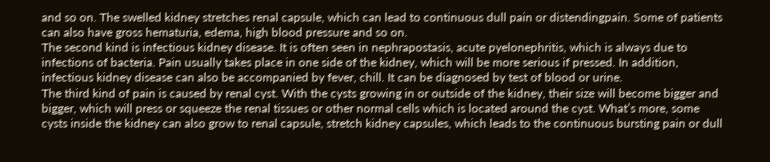and so on. The swelled kidney stretches renal capsule, which can lead to continuous dull pain or distendingpain. Some of patients can also have gross hematuria, edema, high blood pressure and so on.
The second kind is infectious kidney disease. It is often seen in nephrapostasis, acute pyelonephritis, which is always due to infections of bacteria. Pain usually takes place in one side of the kidney, which will be more serious if pressed. In addition, infectious kidney disease can also be accompanied by fever, chill. It can be diagnosed by test of blood or urine.
The third kind of pain is caused by renal cyst. With the cysts growing in or outside of the kidney, their size will become bigger and bigger, which will press or squeeze the renal tissues or other normal cells which is located around the cyst. What’s more, some cysts inside the kidney can also grow to renal capsule, stretch kidney capsules, which leads to the continuous bursting pain or dull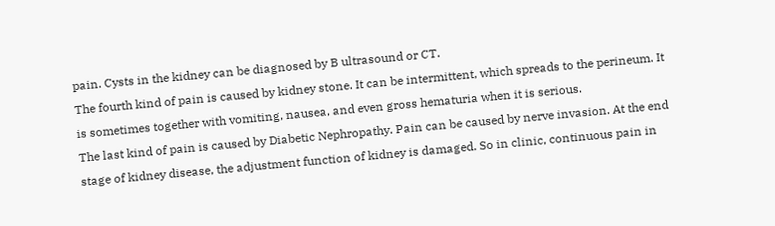pain. Cysts in the kidney can be diagnosed by B ultrasound or CT.
The fourth kind of pain is caused by kidney stone. It can be intermittent, which spreads to the perineum. It is sometimes together with vomiting, nausea, and even gross hematuria when it is serious.
The last kind of pain is caused by Diabetic Nephropathy. Pain can be caused by nerve invasion. At the end stage of kidney disease, the adjustment function of kidney is damaged. So in clinic, continuous pain in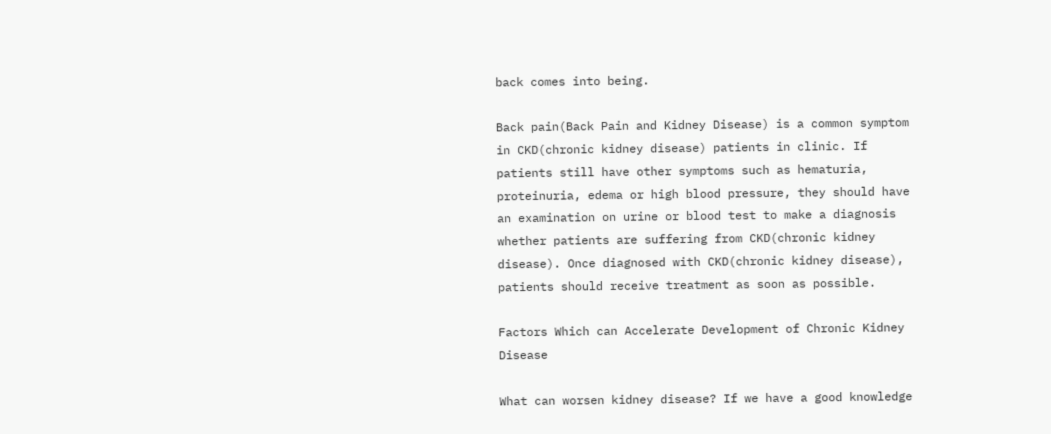back comes into being.

Back pain(Back Pain and Kidney Disease) is a common symptom in CKD(chronic kidney disease) patients in clinic. If patients still have other symptoms such as hematuria, proteinuria, edema or high blood pressure, they should have an examination on urine or blood test to make a diagnosis whether patients are suffering from CKD(chronic kidney disease). Once diagnosed with CKD(chronic kidney disease), patients should receive treatment as soon as possible.

Factors Which can Accelerate Development of Chronic Kidney Disease

What can worsen kidney disease? If we have a good knowledge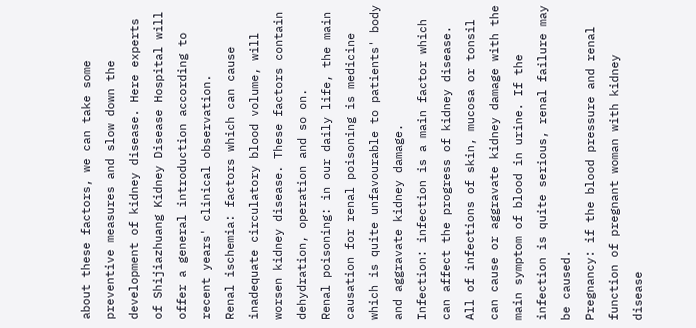about these factors, we can take some preventive measures and slow down the development of kidney disease. Here experts of Shijiazhuang Kidney Disease Hospital will offer a general introduction according to recent years' clinical observation.
Renal ischemia: factors which can cause inadequate circulatory blood volume, will worsen kidney disease. These factors contain dehydration, operation and so on.
Renal poisoning: in our daily life, the main causation for renal poisoning is medicine which is quite unfavourable to patients' body and aggravate kidney damage.
Infection: infection is a main factor which can affect the progress of kidney disease. All of infections of skin, mucosa or tonsil can cause or aggravate kidney damage with the main symptom of blood in urine. If the infection is quite serious, renal failure may be caused.
Pregnancy: if the blood pressure and renal function of pregnant woman with kidney disease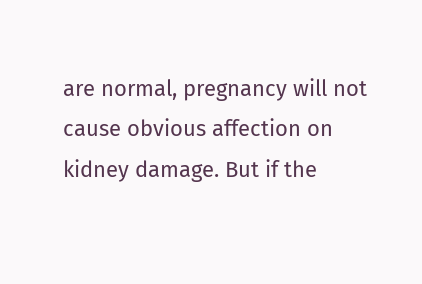are normal, pregnancy will not cause obvious affection on kidney damage. But if the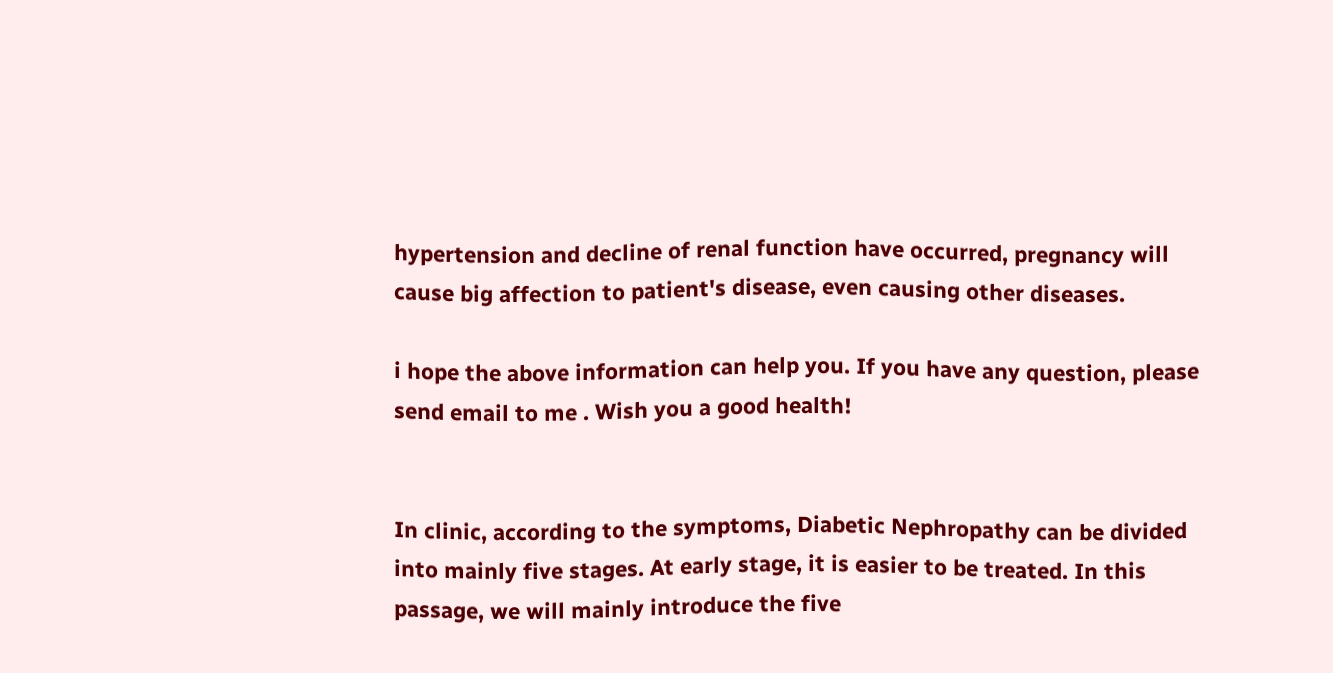hypertension and decline of renal function have occurred, pregnancy will cause big affection to patient's disease, even causing other diseases.

i hope the above information can help you. If you have any question, please send email to me . Wish you a good health!


In clinic, according to the symptoms, Diabetic Nephropathy can be divided into mainly five stages. At early stage, it is easier to be treated. In this passage, we will mainly introduce the five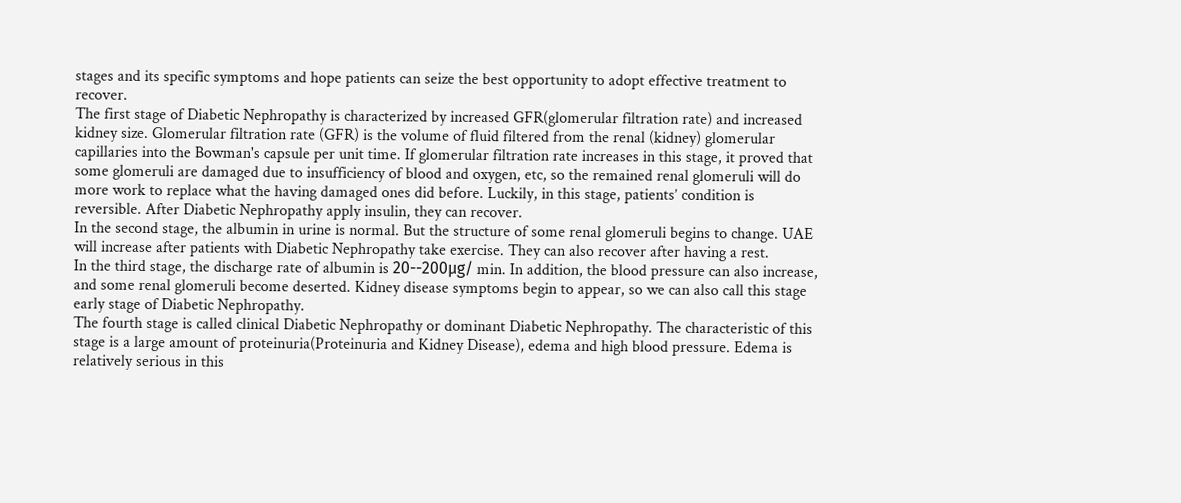stages and its specific symptoms and hope patients can seize the best opportunity to adopt effective treatment to recover.
The first stage of Diabetic Nephropathy is characterized by increased GFR(glomerular filtration rate) and increased kidney size. Glomerular filtration rate (GFR) is the volume of fluid filtered from the renal (kidney) glomerular capillaries into the Bowman's capsule per unit time. If glomerular filtration rate increases in this stage, it proved that some glomeruli are damaged due to insufficiency of blood and oxygen, etc, so the remained renal glomeruli will do more work to replace what the having damaged ones did before. Luckily, in this stage, patients’ condition is reversible. After Diabetic Nephropathy apply insulin, they can recover.
In the second stage, the albumin in urine is normal. But the structure of some renal glomeruli begins to change. UAE will increase after patients with Diabetic Nephropathy take exercise. They can also recover after having a rest.
In the third stage, the discharge rate of albumin is 20--200μg/ min. In addition, the blood pressure can also increase, and some renal glomeruli become deserted. Kidney disease symptoms begin to appear, so we can also call this stage early stage of Diabetic Nephropathy.
The fourth stage is called clinical Diabetic Nephropathy or dominant Diabetic Nephropathy. The characteristic of this stage is a large amount of proteinuria(Proteinuria and Kidney Disease), edema and high blood pressure. Edema is relatively serious in this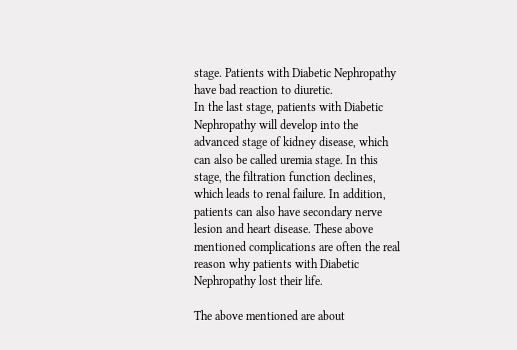stage. Patients with Diabetic Nephropathy have bad reaction to diuretic.
In the last stage, patients with Diabetic Nephropathy will develop into the advanced stage of kidney disease, which can also be called uremia stage. In this stage, the filtration function declines, which leads to renal failure. In addition, patients can also have secondary nerve lesion and heart disease. These above mentioned complications are often the real reason why patients with Diabetic Nephropathy lost their life.

The above mentioned are about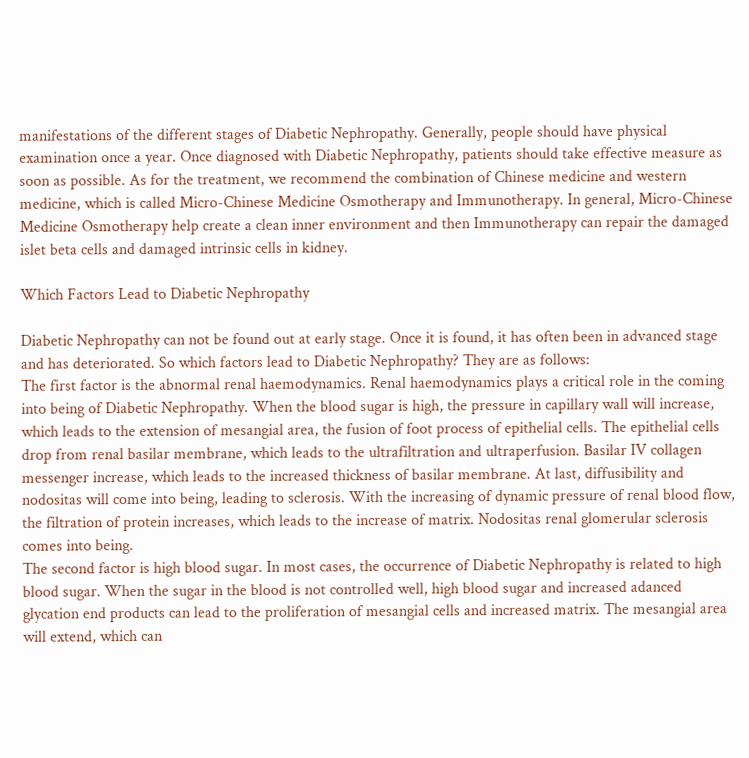manifestations of the different stages of Diabetic Nephropathy. Generally, people should have physical examination once a year. Once diagnosed with Diabetic Nephropathy, patients should take effective measure as soon as possible. As for the treatment, we recommend the combination of Chinese medicine and western medicine, which is called Micro-Chinese Medicine Osmotherapy and Immunotherapy. In general, Micro-Chinese Medicine Osmotherapy help create a clean inner environment and then Immunotherapy can repair the damaged islet beta cells and damaged intrinsic cells in kidney.

Which Factors Lead to Diabetic Nephropathy

Diabetic Nephropathy can not be found out at early stage. Once it is found, it has often been in advanced stage and has deteriorated. So which factors lead to Diabetic Nephropathy? They are as follows:
The first factor is the abnormal renal haemodynamics. Renal haemodynamics plays a critical role in the coming into being of Diabetic Nephropathy. When the blood sugar is high, the pressure in capillary wall will increase, which leads to the extension of mesangial area, the fusion of foot process of epithelial cells. The epithelial cells drop from renal basilar membrane, which leads to the ultrafiltration and ultraperfusion. Basilar IV collagen messenger increase, which leads to the increased thickness of basilar membrane. At last, diffusibility and nodositas will come into being, leading to sclerosis. With the increasing of dynamic pressure of renal blood flow, the filtration of protein increases, which leads to the increase of matrix. Nodositas renal glomerular sclerosis comes into being.
The second factor is high blood sugar. In most cases, the occurrence of Diabetic Nephropathy is related to high blood sugar. When the sugar in the blood is not controlled well, high blood sugar and increased adanced glycation end products can lead to the proliferation of mesangial cells and increased matrix. The mesangial area will extend, which can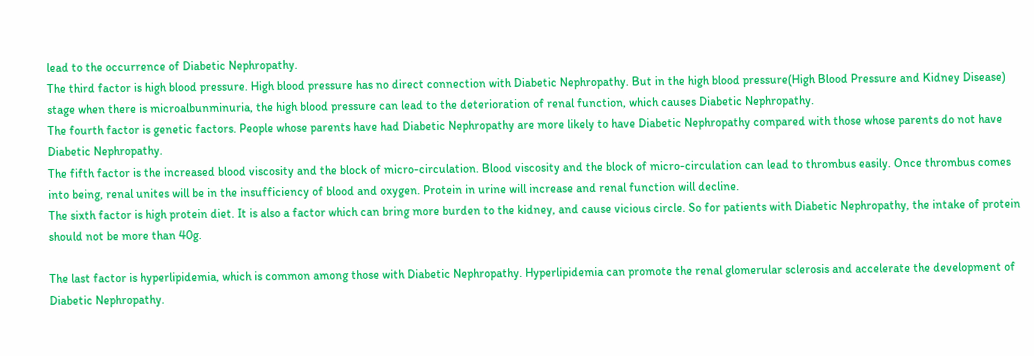lead to the occurrence of Diabetic Nephropathy.
The third factor is high blood pressure. High blood pressure has no direct connection with Diabetic Nephropathy. But in the high blood pressure(High Blood Pressure and Kidney Disease) stage when there is microalbunminuria, the high blood pressure can lead to the deterioration of renal function, which causes Diabetic Nephropathy.
The fourth factor is genetic factors. People whose parents have had Diabetic Nephropathy are more likely to have Diabetic Nephropathy compared with those whose parents do not have Diabetic Nephropathy.
The fifth factor is the increased blood viscosity and the block of micro-circulation. Blood viscosity and the block of micro-circulation can lead to thrombus easily. Once thrombus comes into being, renal unites will be in the insufficiency of blood and oxygen. Protein in urine will increase and renal function will decline.
The sixth factor is high protein diet. It is also a factor which can bring more burden to the kidney, and cause vicious circle. So for patients with Diabetic Nephropathy, the intake of protein should not be more than 40g.

The last factor is hyperlipidemia, which is common among those with Diabetic Nephropathy. Hyperlipidemia can promote the renal glomerular sclerosis and accelerate the development of Diabetic Nephropathy.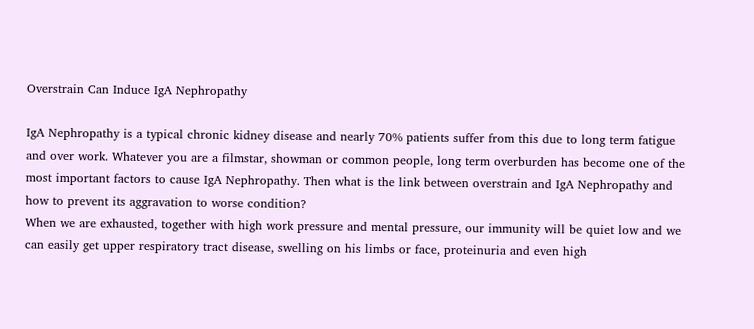Overstrain Can Induce IgA Nephropathy

IgA Nephropathy is a typical chronic kidney disease and nearly 70% patients suffer from this due to long term fatigue and over work. Whatever you are a filmstar, showman or common people, long term overburden has become one of the most important factors to cause IgA Nephropathy. Then what is the link between overstrain and IgA Nephropathy and how to prevent its aggravation to worse condition?
When we are exhausted, together with high work pressure and mental pressure, our immunity will be quiet low and we can easily get upper respiratory tract disease, swelling on his limbs or face, proteinuria and even high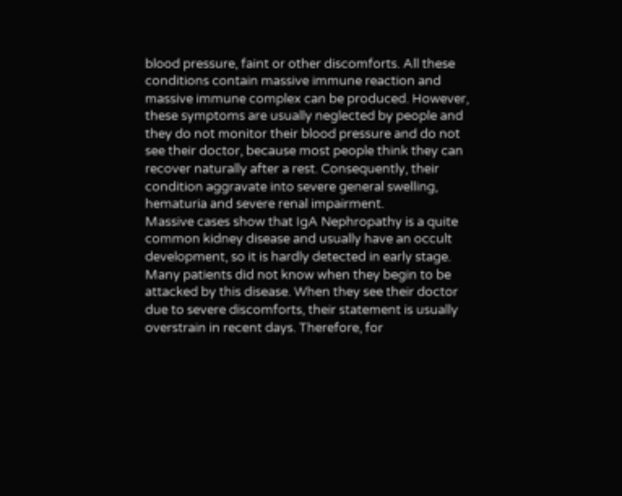blood pressure, faint or other discomforts. All these conditions contain massive immune reaction and massive immune complex can be produced. However, these symptoms are usually neglected by people and they do not monitor their blood pressure and do not see their doctor, because most people think they can recover naturally after a rest. Consequently, their condition aggravate into severe general swelling, hematuria and severe renal impairment.
Massive cases show that IgA Nephropathy is a quite common kidney disease and usually have an occult development, so it is hardly detected in early stage. Many patients did not know when they begin to be attacked by this disease. When they see their doctor due to severe discomforts, their statement is usually overstrain in recent days. Therefore, for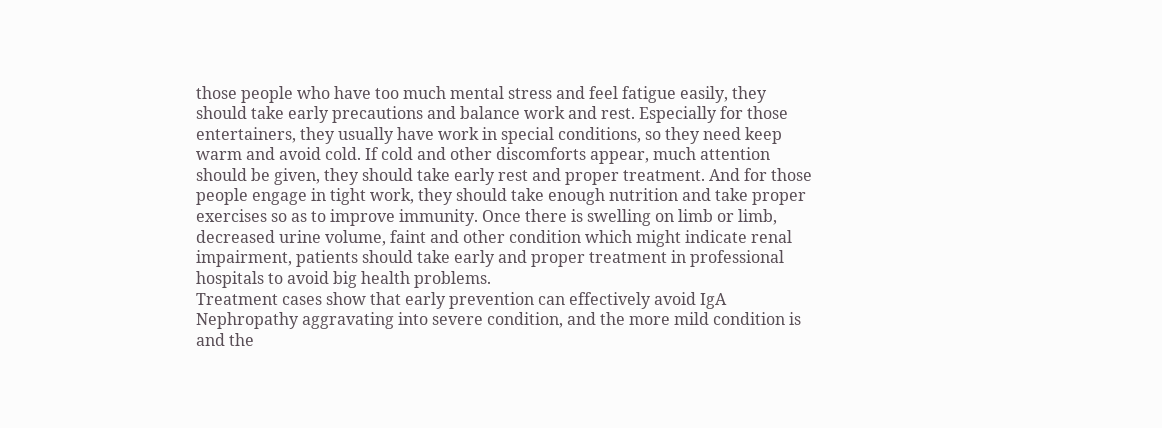those people who have too much mental stress and feel fatigue easily, they should take early precautions and balance work and rest. Especially for those entertainers, they usually have work in special conditions, so they need keep warm and avoid cold. If cold and other discomforts appear, much attention should be given, they should take early rest and proper treatment. And for those people engage in tight work, they should take enough nutrition and take proper exercises so as to improve immunity. Once there is swelling on limb or limb, decreased urine volume, faint and other condition which might indicate renal impairment, patients should take early and proper treatment in professional hospitals to avoid big health problems.
Treatment cases show that early prevention can effectively avoid IgA Nephropathy aggravating into severe condition, and the more mild condition is and the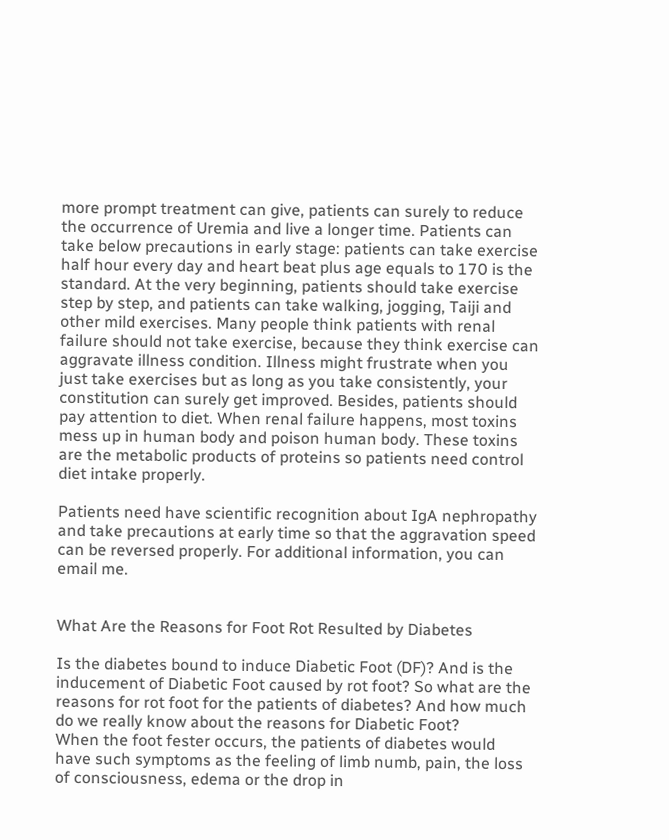more prompt treatment can give, patients can surely to reduce the occurrence of Uremia and live a longer time. Patients can take below precautions in early stage: patients can take exercise half hour every day and heart beat plus age equals to 170 is the standard. At the very beginning, patients should take exercise step by step, and patients can take walking, jogging, Taiji and other mild exercises. Many people think patients with renal failure should not take exercise, because they think exercise can aggravate illness condition. Illness might frustrate when you just take exercises but as long as you take consistently, your constitution can surely get improved. Besides, patients should pay attention to diet. When renal failure happens, most toxins mess up in human body and poison human body. These toxins are the metabolic products of proteins so patients need control diet intake properly.

Patients need have scientific recognition about IgA nephropathy and take precautions at early time so that the aggravation speed can be reversed properly. For additional information, you can email me.


What Are the Reasons for Foot Rot Resulted by Diabetes

Is the diabetes bound to induce Diabetic Foot (DF)? And is the inducement of Diabetic Foot caused by rot foot? So what are the reasons for rot foot for the patients of diabetes? And how much do we really know about the reasons for Diabetic Foot?
When the foot fester occurs, the patients of diabetes would have such symptoms as the feeling of limb numb, pain, the loss of consciousness, edema or the drop in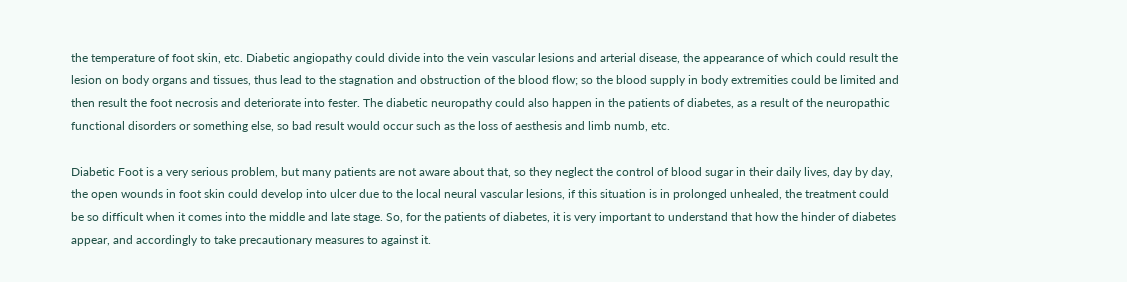the temperature of foot skin, etc. Diabetic angiopathy could divide into the vein vascular lesions and arterial disease, the appearance of which could result the lesion on body organs and tissues, thus lead to the stagnation and obstruction of the blood flow; so the blood supply in body extremities could be limited and then result the foot necrosis and deteriorate into fester. The diabetic neuropathy could also happen in the patients of diabetes, as a result of the neuropathic functional disorders or something else, so bad result would occur such as the loss of aesthesis and limb numb, etc.

Diabetic Foot is a very serious problem, but many patients are not aware about that, so they neglect the control of blood sugar in their daily lives, day by day, the open wounds in foot skin could develop into ulcer due to the local neural vascular lesions, if this situation is in prolonged unhealed, the treatment could be so difficult when it comes into the middle and late stage. So, for the patients of diabetes, it is very important to understand that how the hinder of diabetes appear, and accordingly to take precautionary measures to against it.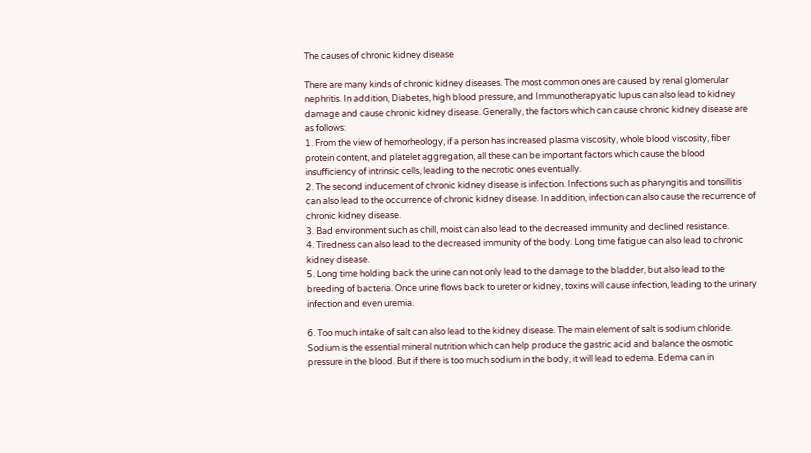The causes of chronic kidney disease

There are many kinds of chronic kidney diseases. The most common ones are caused by renal glomerular nephritis. In addition, Diabetes, high blood pressure, and Immunotherapyatic lupus can also lead to kidney damage and cause chronic kidney disease. Generally, the factors which can cause chronic kidney disease are as follows:
1. From the view of hemorheology, if a person has increased plasma viscosity, whole blood viscosity, fiber protein content, and platelet aggregation, all these can be important factors which cause the blood insufficiency of intrinsic cells, leading to the necrotic ones eventually.
2. The second inducement of chronic kidney disease is infection. Infections such as pharyngitis and tonsillitis can also lead to the occurrence of chronic kidney disease. In addition, infection can also cause the recurrence of chronic kidney disease.
3. Bad environment such as chill, moist can also lead to the decreased immunity and declined resistance.
4. Tiredness can also lead to the decreased immunity of the body. Long time fatigue can also lead to chronic kidney disease.
5. Long time holding back the urine can not only lead to the damage to the bladder, but also lead to the breeding of bacteria. Once urine flows back to ureter or kidney, toxins will cause infection, leading to the urinary infection and even uremia.

6. Too much intake of salt can also lead to the kidney disease. The main element of salt is sodium chloride. Sodium is the essential mineral nutrition which can help produce the gastric acid and balance the osmotic pressure in the blood. But if there is too much sodium in the body, it will lead to edema. Edema can in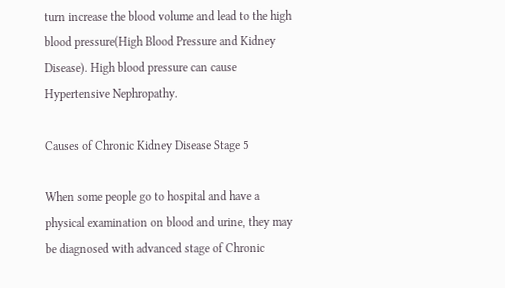turn increase the blood volume and lead to the high blood pressure(High Blood Pressure and Kidney Disease). High blood pressure can cause Hypertensive Nephropathy.

Causes of Chronic Kidney Disease Stage 5

When some people go to hospital and have a physical examination on blood and urine, they may be diagnosed with advanced stage of Chronic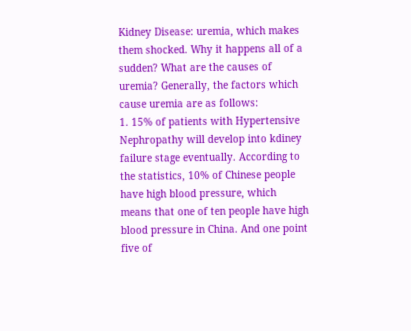Kidney Disease: uremia, which makes them shocked. Why it happens all of a sudden? What are the causes of uremia? Generally, the factors which cause uremia are as follows:
1. 15% of patients with Hypertensive Nephropathy will develop into kdiney failure stage eventually. According to the statistics, 10% of Chinese people have high blood pressure, which means that one of ten people have high blood pressure in China. And one point five of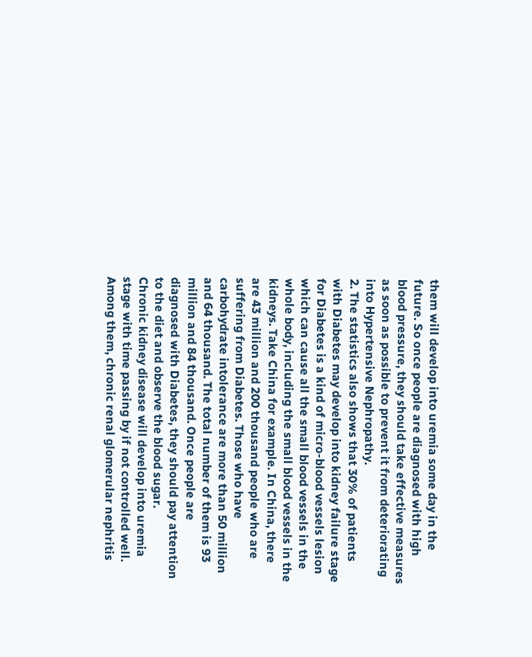them will develop into uremia some day in the future. So once people are diagnosed with high blood pressure, they should take effective measures as soon as possible to prevent it from deteriorating into Hypertensive Nephropathy.
2. The statistics also shows that 30% of patients with Diabetes may develop into kidney failure stage for Diabetes is a kind of micro-blood vessels lesion which can cause all the small blood vessels in the whole body, including the small blood vessels in the kidneys. Take China for example. In China, there are 43 million and 200 thousand people who are suffering from Diabetes. Those who have carbohydrate intolerance are more than 50 million and 64 thousand. The total number of them is 93 million and 84 thousand. Once people are diagnosed with Diabetes, they should pay attention to the diet and observe the blood sugar.
Chronic kidney disease will develop into uremia stage with time passing by if not controlled well. Among them, chronic renal glomerular nephritis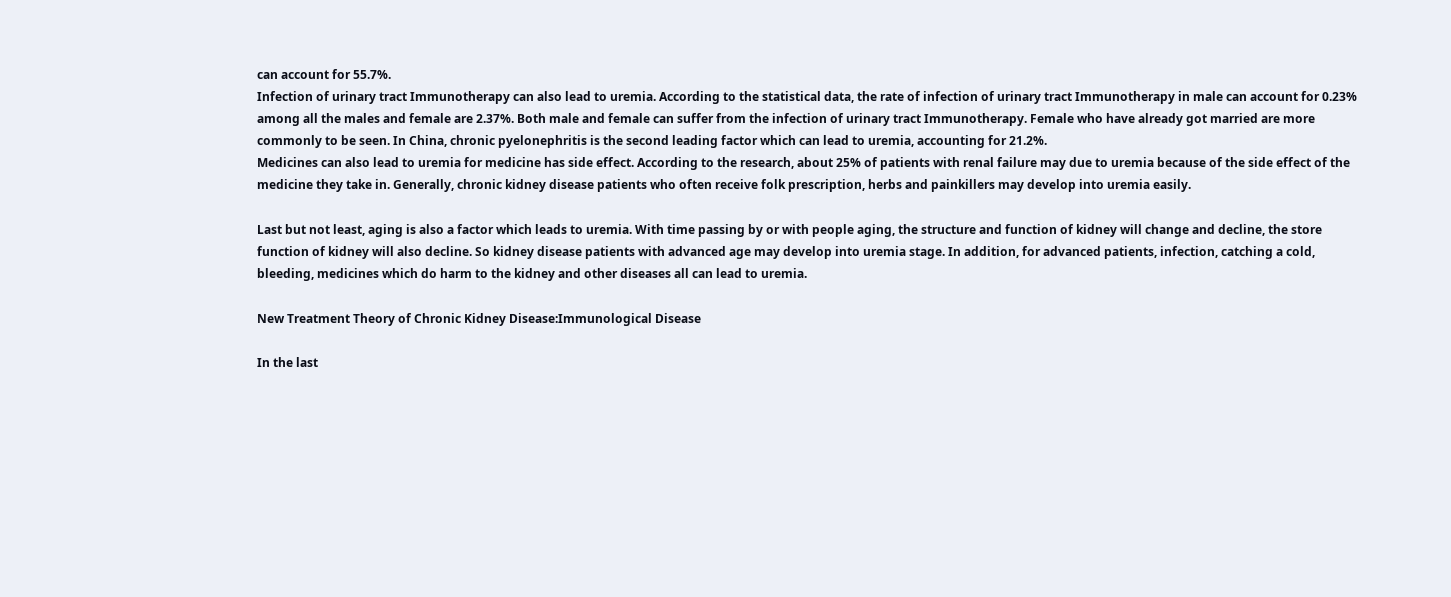can account for 55.7%.
Infection of urinary tract Immunotherapy can also lead to uremia. According to the statistical data, the rate of infection of urinary tract Immunotherapy in male can account for 0.23% among all the males and female are 2.37%. Both male and female can suffer from the infection of urinary tract Immunotherapy. Female who have already got married are more commonly to be seen. In China, chronic pyelonephritis is the second leading factor which can lead to uremia, accounting for 21.2%.
Medicines can also lead to uremia for medicine has side effect. According to the research, about 25% of patients with renal failure may due to uremia because of the side effect of the medicine they take in. Generally, chronic kidney disease patients who often receive folk prescription, herbs and painkillers may develop into uremia easily.

Last but not least, aging is also a factor which leads to uremia. With time passing by or with people aging, the structure and function of kidney will change and decline, the store function of kidney will also decline. So kidney disease patients with advanced age may develop into uremia stage. In addition, for advanced patients, infection, catching a cold, bleeding, medicines which do harm to the kidney and other diseases all can lead to uremia.

New Treatment Theory of Chronic Kidney Disease:Immunological Disease

In the last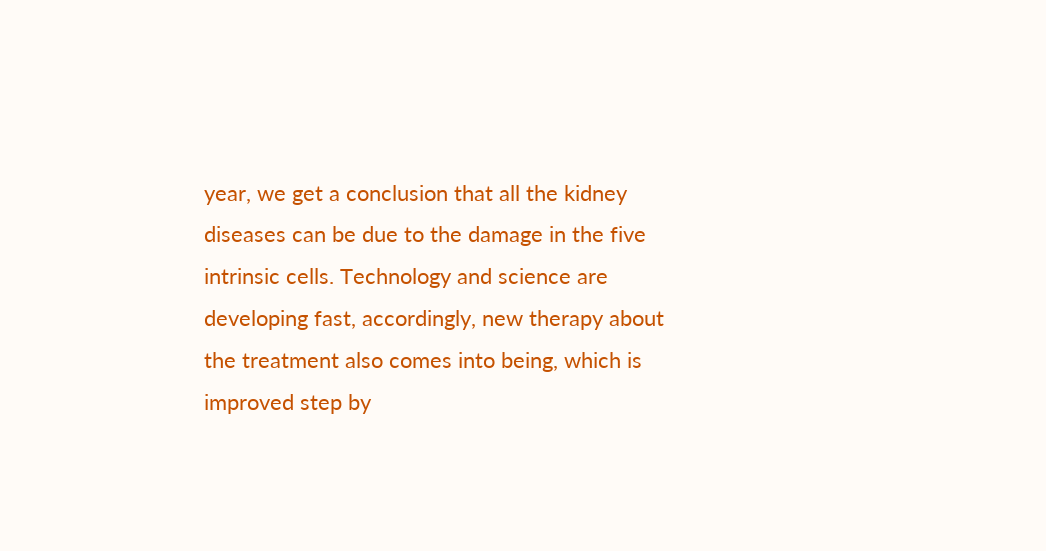year, we get a conclusion that all the kidney diseases can be due to the damage in the five intrinsic cells. Technology and science are developing fast, accordingly, new therapy about the treatment also comes into being, which is improved step by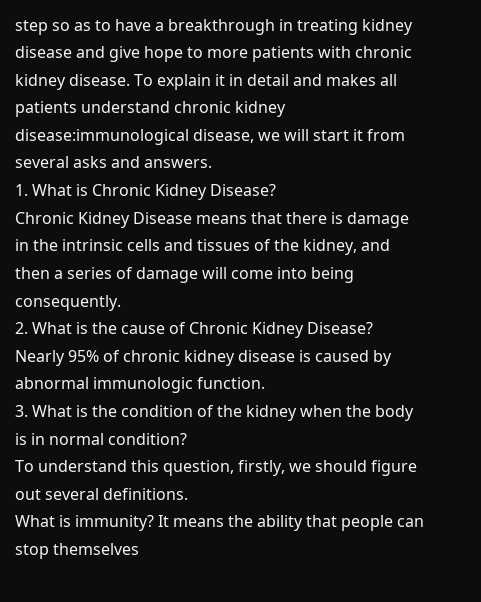step so as to have a breakthrough in treating kidney disease and give hope to more patients with chronic kidney disease. To explain it in detail and makes all patients understand chronic kidney disease:immunological disease, we will start it from several asks and answers.
1. What is Chronic Kidney Disease?
Chronic Kidney Disease means that there is damage in the intrinsic cells and tissues of the kidney, and then a series of damage will come into being consequently.
2. What is the cause of Chronic Kidney Disease?
Nearly 95% of chronic kidney disease is caused by abnormal immunologic function.
3. What is the condition of the kidney when the body is in normal condition?
To understand this question, firstly, we should figure out several definitions.
What is immunity? It means the ability that people can stop themselves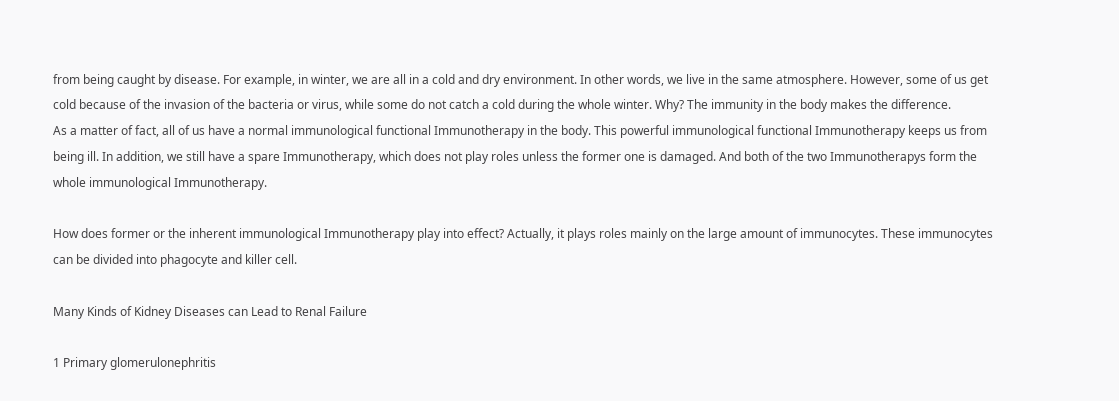from being caught by disease. For example, in winter, we are all in a cold and dry environment. In other words, we live in the same atmosphere. However, some of us get cold because of the invasion of the bacteria or virus, while some do not catch a cold during the whole winter. Why? The immunity in the body makes the difference.
As a matter of fact, all of us have a normal immunological functional Immunotherapy in the body. This powerful immunological functional Immunotherapy keeps us from being ill. In addition, we still have a spare Immunotherapy, which does not play roles unless the former one is damaged. And both of the two Immunotherapys form the whole immunological Immunotherapy.

How does former or the inherent immunological Immunotherapy play into effect? Actually, it plays roles mainly on the large amount of immunocytes. These immunocytes can be divided into phagocyte and killer cell.

Many Kinds of Kidney Diseases can Lead to Renal Failure

1 Primary glomerulonephritis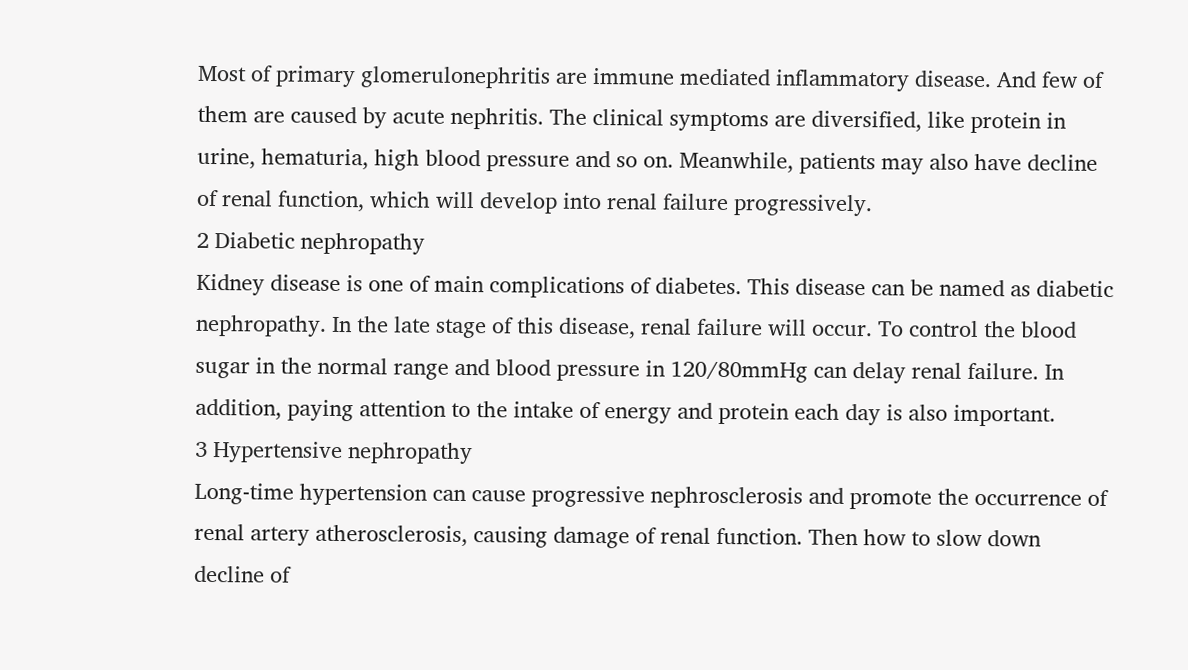Most of primary glomerulonephritis are immune mediated inflammatory disease. And few of them are caused by acute nephritis. The clinical symptoms are diversified, like protein in urine, hematuria, high blood pressure and so on. Meanwhile, patients may also have decline of renal function, which will develop into renal failure progressively.
2 Diabetic nephropathy
Kidney disease is one of main complications of diabetes. This disease can be named as diabetic nephropathy. In the late stage of this disease, renal failure will occur. To control the blood sugar in the normal range and blood pressure in 120/80mmHg can delay renal failure. In addition, paying attention to the intake of energy and protein each day is also important.
3 Hypertensive nephropathy
Long-time hypertension can cause progressive nephrosclerosis and promote the occurrence of renal artery atherosclerosis, causing damage of renal function. Then how to slow down decline of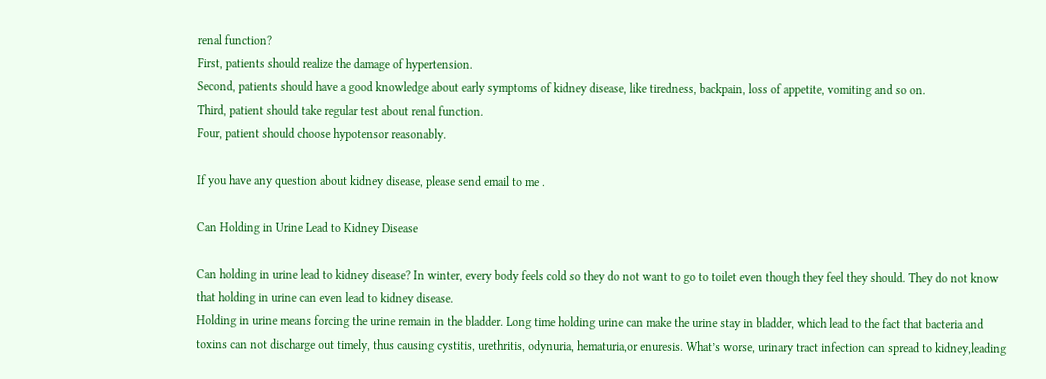renal function?
First, patients should realize the damage of hypertension.
Second, patients should have a good knowledge about early symptoms of kidney disease, like tiredness, backpain, loss of appetite, vomiting and so on.
Third, patient should take regular test about renal function.
Four, patient should choose hypotensor reasonably.

If you have any question about kidney disease, please send email to me .

Can Holding in Urine Lead to Kidney Disease

Can holding in urine lead to kidney disease? In winter, every body feels cold so they do not want to go to toilet even though they feel they should. They do not know that holding in urine can even lead to kidney disease.
Holding in urine means forcing the urine remain in the bladder. Long time holding urine can make the urine stay in bladder, which lead to the fact that bacteria and toxins can not discharge out timely, thus causing cystitis, urethritis, odynuria, hematuria,or enuresis. What’s worse, urinary tract infection can spread to kidney,leading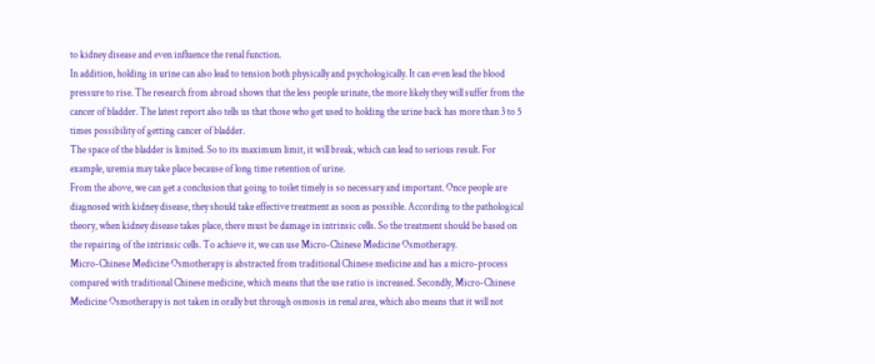to kidney disease and even influence the renal function.
In addition, holding in urine can also lead to tension both physically and psychologically. It can even lead the blood pressure to rise. The research from abroad shows that the less people urinate, the more likely they will suffer from the cancer of bladder. The latest report also tells us that those who get used to holding the urine back has more than 3 to 5 times possibility of getting cancer of bladder.
The space of the bladder is limited. So to its maximum limit, it will break, which can lead to serious result. For example, uremia may take place because of long time retention of urine.
From the above, we can get a conclusion that going to toilet timely is so necessary and important. Once people are diagnosed with kidney disease, they should take effective treatment as soon as possible. According to the pathological theory, when kidney disease takes place, there must be damage in intrinsic cells. So the treatment should be based on the repairing of the intrinsic cells. To achieve it, we can use Micro-Chinese Medicine Osmotherapy.
Micro-Chinese Medicine Osmotherapy is abstracted from traditional Chinese medicine and has a micro-process compared with traditional Chinese medicine, which means that the use ratio is increased. Secondly, Micro-Chinese Medicine Osmotherapy is not taken in orally but through osmosis in renal area, which also means that it will not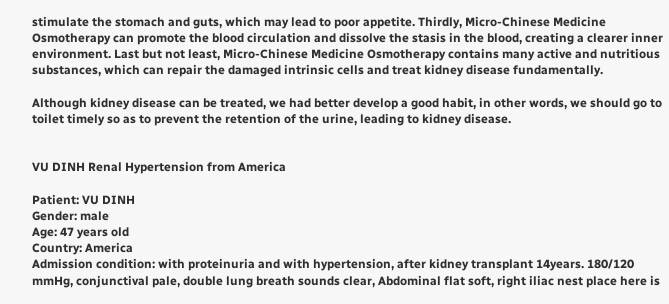stimulate the stomach and guts, which may lead to poor appetite. Thirdly, Micro-Chinese Medicine Osmotherapy can promote the blood circulation and dissolve the stasis in the blood, creating a clearer inner environment. Last but not least, Micro-Chinese Medicine Osmotherapy contains many active and nutritious substances, which can repair the damaged intrinsic cells and treat kidney disease fundamentally.

Although kidney disease can be treated, we had better develop a good habit, in other words, we should go to toilet timely so as to prevent the retention of the urine, leading to kidney disease.


VU DINH Renal Hypertension from America

Patient: VU DINH
Gender: male
Age: 47 years old
Country: America
Admission condition: with proteinuria and with hypertension, after kidney transplant 14years. 180/120 mmHg, conjunctival pale, double lung breath sounds clear, Abdominal flat soft, right iliac nest place here is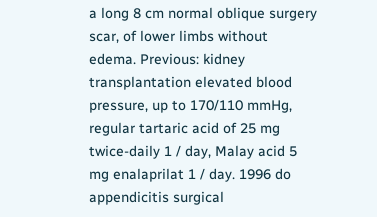a long 8 cm normal oblique surgery scar, of lower limbs without edema. Previous: kidney transplantation elevated blood pressure, up to 170/110 mmHg, regular tartaric acid of 25 mg twice-daily 1 / day, Malay acid 5 mg enalaprilat 1 / day. 1996 do appendicitis surgical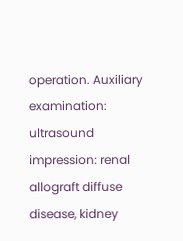operation. Auxiliary examination: ultrasound impression: renal allograft diffuse disease, kidney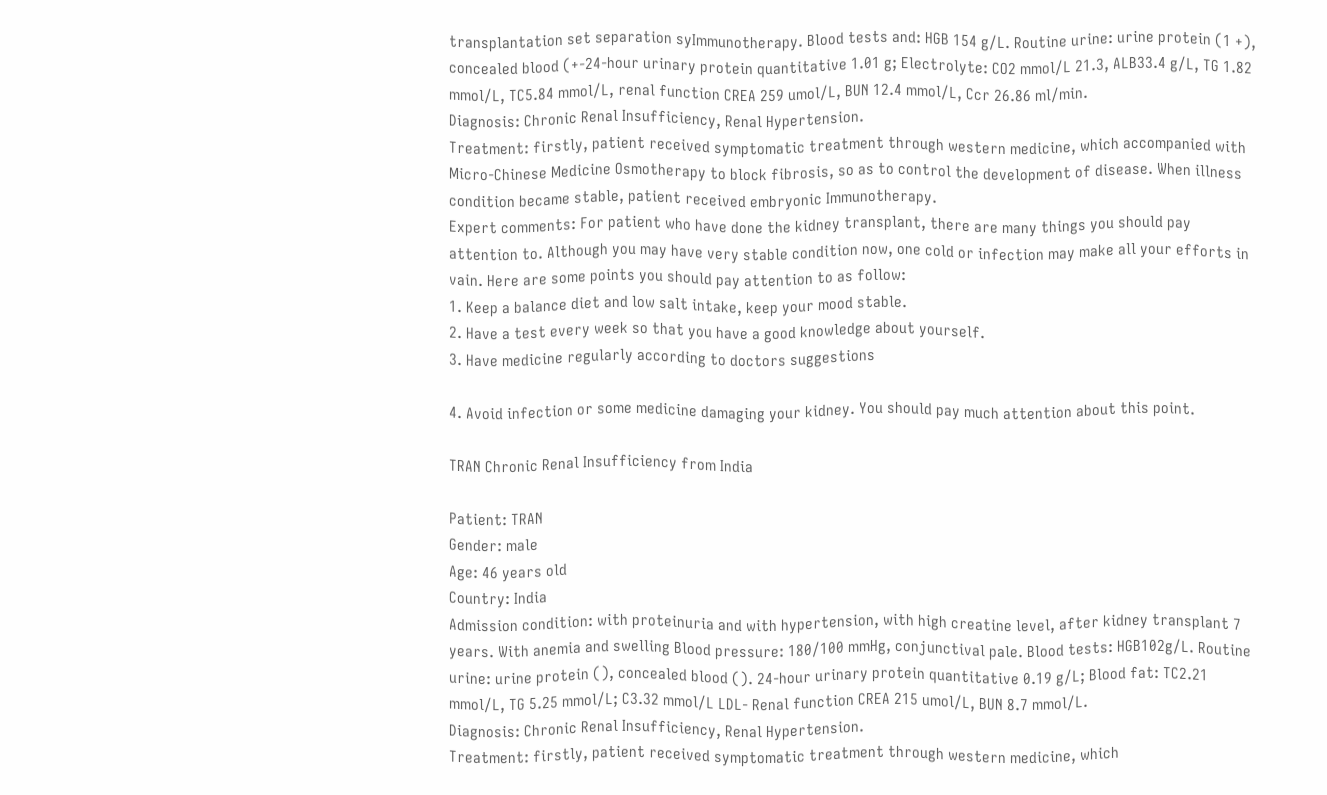transplantation set separation syImmunotherapy. Blood tests and: HGB 154 g/L. Routine urine: urine protein (1 +), concealed blood (+-24-hour urinary protein quantitative 1.01 g; Electrolyte: CO2 mmol/L 21.3, ALB33.4 g/L, TG 1.82 mmol/L, TC5.84 mmol/L, renal function CREA 259 umol/L, BUN 12.4 mmol/L, Ccr 26.86 ml/min.
Diagnosis: Chronic Renal Insufficiency, Renal Hypertension.
Treatment: firstly, patient received symptomatic treatment through western medicine, which accompanied with Micro-Chinese Medicine Osmotherapy to block fibrosis, so as to control the development of disease. When illness condition became stable, patient received embryonic Immunotherapy.
Expert comments: For patient who have done the kidney transplant, there are many things you should pay attention to. Although you may have very stable condition now, one cold or infection may make all your efforts in vain. Here are some points you should pay attention to as follow:
1. Keep a balance diet and low salt intake, keep your mood stable.
2. Have a test every week so that you have a good knowledge about yourself.
3. Have medicine regularly according to doctors suggestions

4. Avoid infection or some medicine damaging your kidney. You should pay much attention about this point.

TRAN Chronic Renal Insufficiency from India

Patient: TRAN
Gender: male
Age: 46 years old
Country: India
Admission condition: with proteinuria and with hypertension, with high creatine level, after kidney transplant 7 years. With anemia and swelling Blood pressure: 180/100 mmHg, conjunctival pale. Blood tests: HGB102g/L. Routine urine: urine protein (), concealed blood (). 24-hour urinary protein quantitative 0.19 g/L; Blood fat: TC2.21 mmol/L, TG 5.25 mmol/L; C3.32 mmol/L LDL- Renal function CREA 215 umol/L, BUN 8.7 mmol/L.
Diagnosis: Chronic Renal Insufficiency, Renal Hypertension.
Treatment: firstly, patient received symptomatic treatment through western medicine, which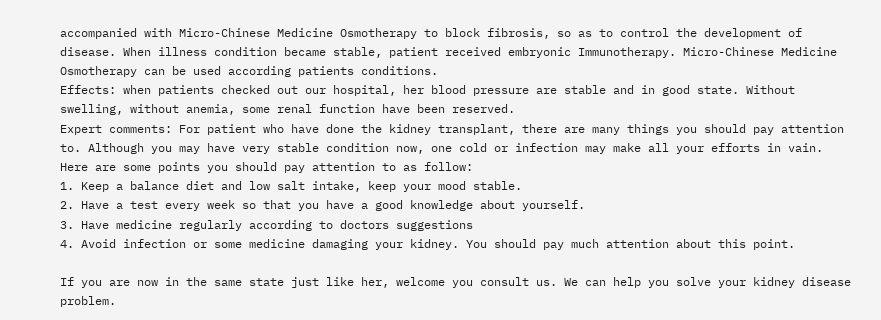accompanied with Micro-Chinese Medicine Osmotherapy to block fibrosis, so as to control the development of disease. When illness condition became stable, patient received embryonic Immunotherapy. Micro-Chinese Medicine Osmotherapy can be used according patients conditions.
Effects: when patients checked out our hospital, her blood pressure are stable and in good state. Without swelling, without anemia, some renal function have been reserved.
Expert comments: For patient who have done the kidney transplant, there are many things you should pay attention to. Although you may have very stable condition now, one cold or infection may make all your efforts in vain. Here are some points you should pay attention to as follow:
1. Keep a balance diet and low salt intake, keep your mood stable.
2. Have a test every week so that you have a good knowledge about yourself.
3. Have medicine regularly according to doctors suggestions
4. Avoid infection or some medicine damaging your kidney. You should pay much attention about this point.

If you are now in the same state just like her, welcome you consult us. We can help you solve your kidney disease problem.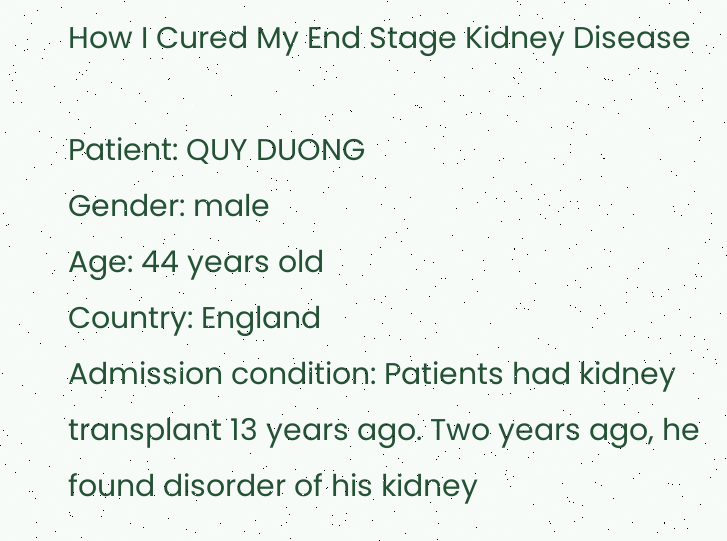How I Cured My End Stage Kidney Disease

Patient: QUY DUONG
Gender: male
Age: 44 years old
Country: England
Admission condition: Patients had kidney transplant 13 years ago. Two years ago, he found disorder of his kidney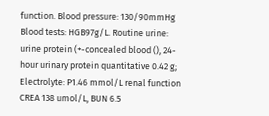function. Blood pressure: 130/90mmHg Blood tests: HGB97g/L. Routine urine: urine protein (+-concealed blood (), 24-hour urinary protein quantitative 0.42 g; Electrolyte: P1.46 mmol/L renal function CREA 138 umol/L, BUN 6.5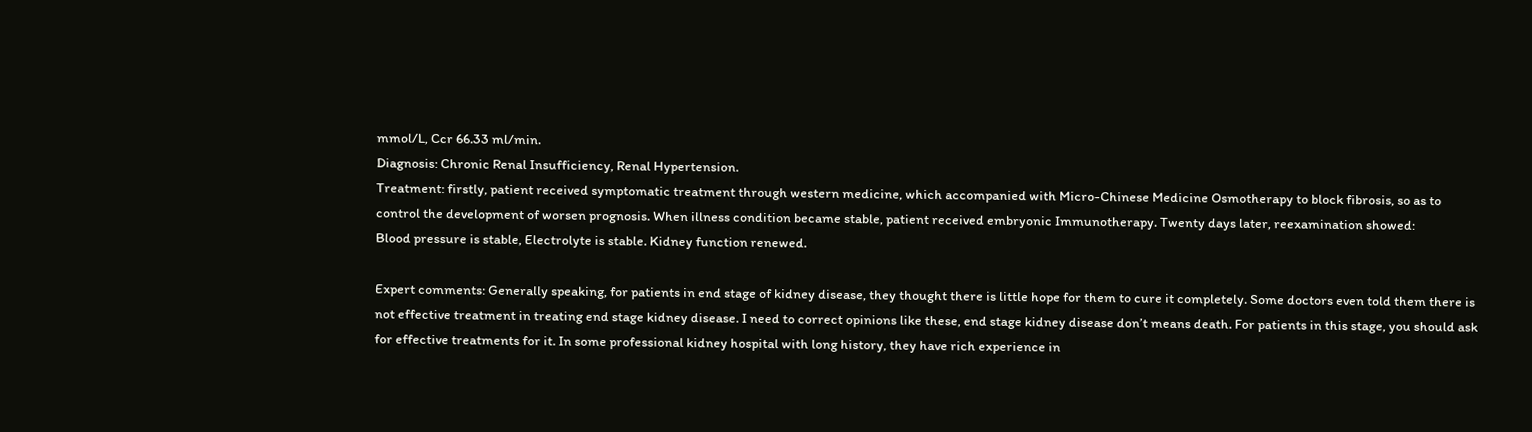mmol/L, Ccr 66.33 ml/min.
Diagnosis: Chronic Renal Insufficiency, Renal Hypertension.
Treatment: firstly, patient received symptomatic treatment through western medicine, which accompanied with Micro-Chinese Medicine Osmotherapy to block fibrosis, so as to control the development of worsen prognosis. When illness condition became stable, patient received embryonic Immunotherapy. Twenty days later, reexamination showed:
Blood pressure is stable, Electrolyte is stable. Kidney function renewed.

Expert comments: Generally speaking, for patients in end stage of kidney disease, they thought there is little hope for them to cure it completely. Some doctors even told them there is not effective treatment in treating end stage kidney disease. I need to correct opinions like these, end stage kidney disease don’t means death. For patients in this stage, you should ask for effective treatments for it. In some professional kidney hospital with long history, they have rich experience in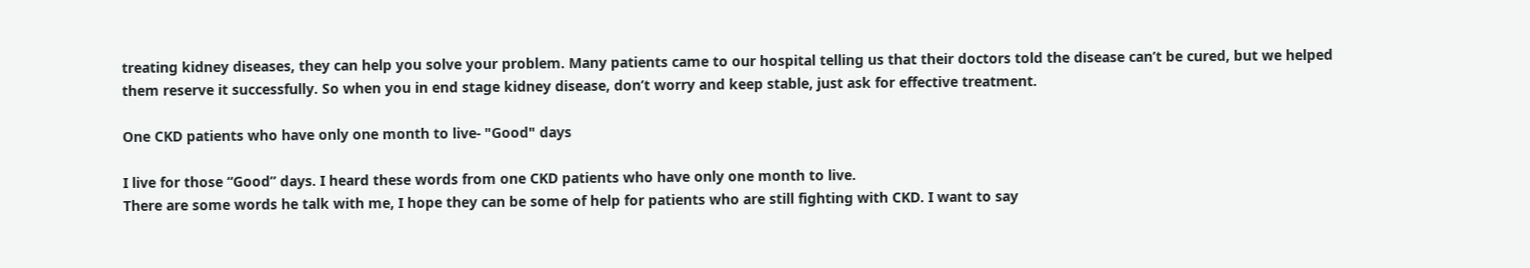treating kidney diseases, they can help you solve your problem. Many patients came to our hospital telling us that their doctors told the disease can’t be cured, but we helped them reserve it successfully. So when you in end stage kidney disease, don’t worry and keep stable, just ask for effective treatment.

One CKD patients who have only one month to live- "Good" days

I live for those “Good” days. I heard these words from one CKD patients who have only one month to live.
There are some words he talk with me, I hope they can be some of help for patients who are still fighting with CKD. I want to say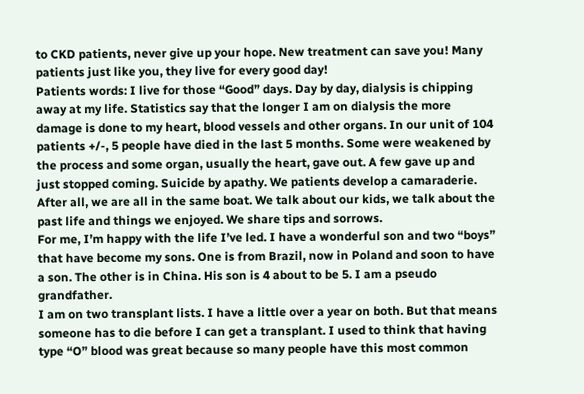to CKD patients, never give up your hope. New treatment can save you! Many patients just like you, they live for every good day!
Patients words: I live for those “Good” days. Day by day, dialysis is chipping away at my life. Statistics say that the longer I am on dialysis the more damage is done to my heart, blood vessels and other organs. In our unit of 104 patients +/-, 5 people have died in the last 5 months. Some were weakened by the process and some organ, usually the heart, gave out. A few gave up and just stopped coming. Suicide by apathy. We patients develop a camaraderie. After all, we are all in the same boat. We talk about our kids, we talk about the past life and things we enjoyed. We share tips and sorrows.
For me, I’m happy with the life I’ve led. I have a wonderful son and two “boys” that have become my sons. One is from Brazil, now in Poland and soon to have a son. The other is in China. His son is 4 about to be 5. I am a pseudo grandfather.
I am on two transplant lists. I have a little over a year on both. But that means someone has to die before I can get a transplant. I used to think that having type “O” blood was great because so many people have this most common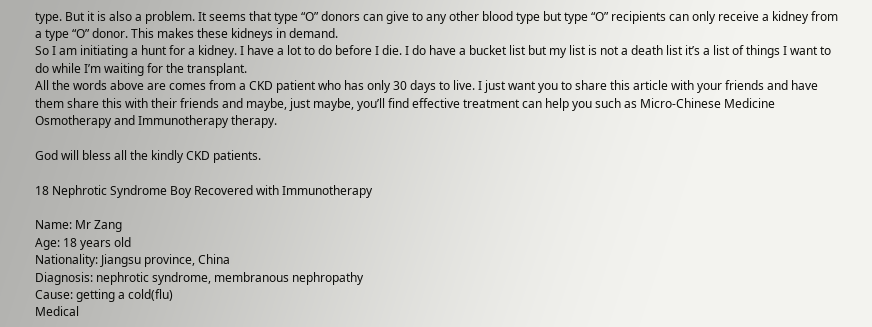type. But it is also a problem. It seems that type “O” donors can give to any other blood type but type “O” recipients can only receive a kidney from a type “O” donor. This makes these kidneys in demand.
So I am initiating a hunt for a kidney. I have a lot to do before I die. I do have a bucket list but my list is not a death list it’s a list of things I want to do while I’m waiting for the transplant.
All the words above are comes from a CKD patient who has only 30 days to live. I just want you to share this article with your friends and have them share this with their friends and maybe, just maybe, you’ll find effective treatment can help you such as Micro-Chinese Medicine Osmotherapy and Immunotherapy therapy.

God will bless all the kindly CKD patients.

18 Nephrotic Syndrome Boy Recovered with Immunotherapy

Name: Mr Zang
Age: 18 years old
Nationality: Jiangsu province, China
Diagnosis: nephrotic syndrome, membranous nephropathy
Cause: getting a cold(flu)
Medical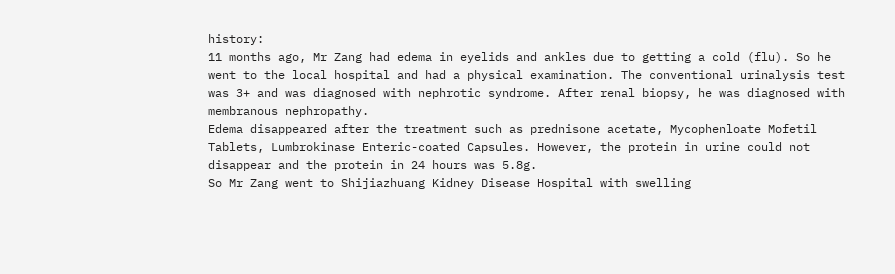history:
11 months ago, Mr Zang had edema in eyelids and ankles due to getting a cold (flu). So he went to the local hospital and had a physical examination. The conventional urinalysis test was 3+ and was diagnosed with nephrotic syndrome. After renal biopsy, he was diagnosed with membranous nephropathy.
Edema disappeared after the treatment such as prednisone acetate, Mycophenloate Mofetil Tablets, Lumbrokinase Enteric-coated Capsules. However, the protein in urine could not disappear and the protein in 24 hours was 5.8g.
So Mr Zang went to Shijiazhuang Kidney Disease Hospital with swelling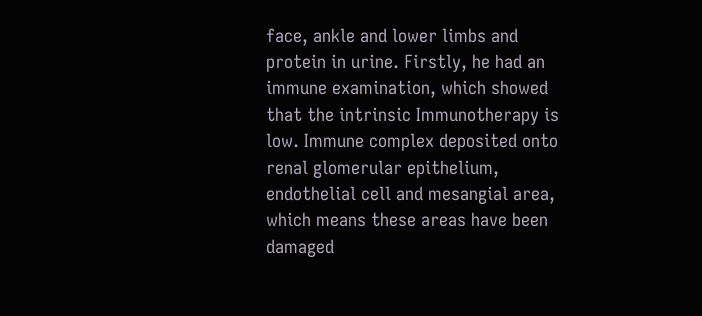face, ankle and lower limbs and protein in urine. Firstly, he had an immune examination, which showed that the intrinsic Immunotherapy is low. Immune complex deposited onto renal glomerular epithelium, endothelial cell and mesangial area, which means these areas have been damaged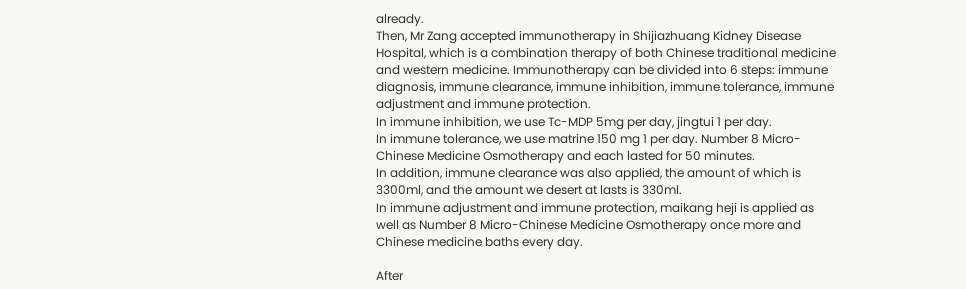already.
Then, Mr Zang accepted immunotherapy in Shijiazhuang Kidney Disease Hospital, which is a combination therapy of both Chinese traditional medicine and western medicine. Immunotherapy can be divided into 6 steps: immune diagnosis, immune clearance, immune inhibition, immune tolerance, immune adjustment and immune protection.
In immune inhibition, we use Tc-MDP 5mg per day, jingtui 1 per day.
In immune tolerance, we use matrine 150 mg 1 per day. Number 8 Micro-Chinese Medicine Osmotherapy and each lasted for 50 minutes.
In addition, immune clearance was also applied, the amount of which is 3300ml, and the amount we desert at lasts is 330ml.
In immune adjustment and immune protection, maikang heji is applied as well as Number 8 Micro-Chinese Medicine Osmotherapy once more and Chinese medicine baths every day.

After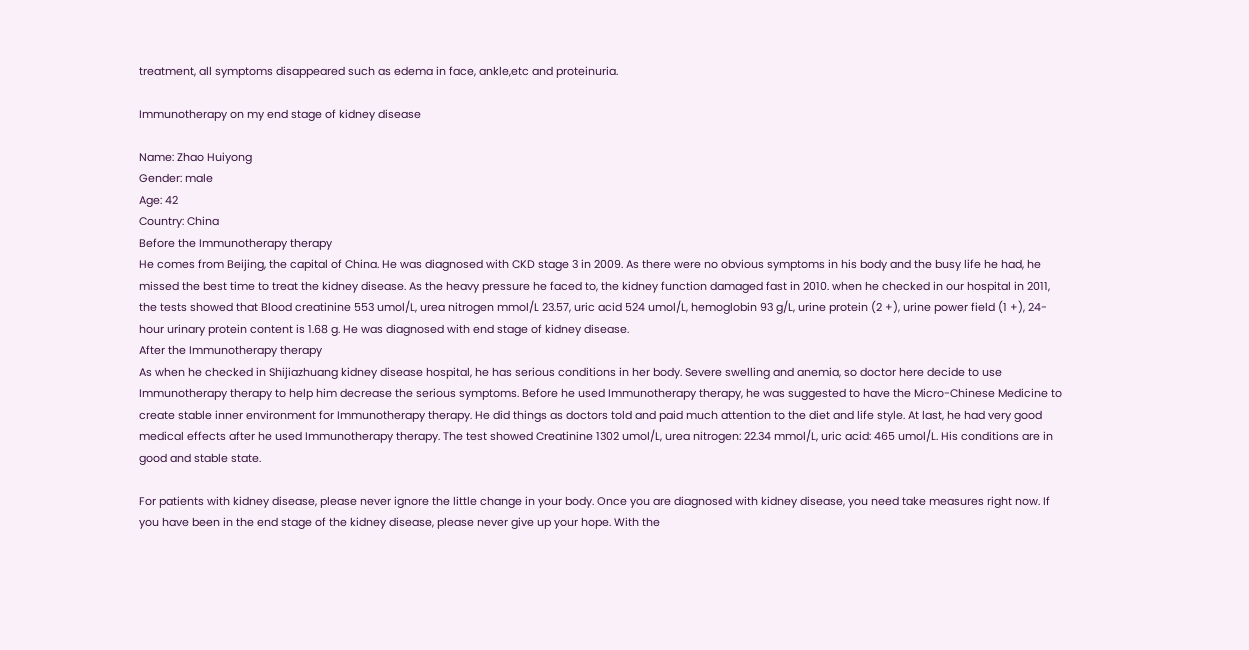treatment, all symptoms disappeared such as edema in face, ankle,etc and proteinuria.

Immunotherapy on my end stage of kidney disease

Name: Zhao Huiyong
Gender: male
Age: 42
Country: China
Before the Immunotherapy therapy
He comes from Beijing, the capital of China. He was diagnosed with CKD stage 3 in 2009. As there were no obvious symptoms in his body and the busy life he had, he missed the best time to treat the kidney disease. As the heavy pressure he faced to, the kidney function damaged fast in 2010. when he checked in our hospital in 2011, the tests showed that Blood creatinine 553 umol/L, urea nitrogen mmol/L 23.57, uric acid 524 umol/L, hemoglobin 93 g/L, urine protein (2 +), urine power field (1 +), 24-hour urinary protein content is 1.68 g. He was diagnosed with end stage of kidney disease.
After the Immunotherapy therapy
As when he checked in Shijiazhuang kidney disease hospital, he has serious conditions in her body. Severe swelling and anemia, so doctor here decide to use Immunotherapy therapy to help him decrease the serious symptoms. Before he used Immunotherapy therapy, he was suggested to have the Micro-Chinese Medicine to create stable inner environment for Immunotherapy therapy. He did things as doctors told and paid much attention to the diet and life style. At last, he had very good medical effects after he used Immunotherapy therapy. The test showed Creatinine 1302 umol/L, urea nitrogen: 22.34 mmol/L, uric acid: 465 umol/L. His conditions are in good and stable state.

For patients with kidney disease, please never ignore the little change in your body. Once you are diagnosed with kidney disease, you need take measures right now. If you have been in the end stage of the kidney disease, please never give up your hope. With the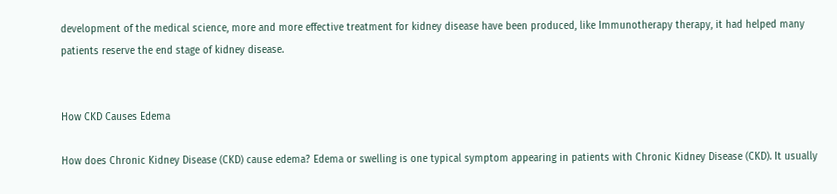development of the medical science, more and more effective treatment for kidney disease have been produced, like Immunotherapy therapy, it had helped many patients reserve the end stage of kidney disease.


How CKD Causes Edema

How does Chronic Kidney Disease (CKD) cause edema? Edema or swelling is one typical symptom appearing in patients with Chronic Kidney Disease (CKD). It usually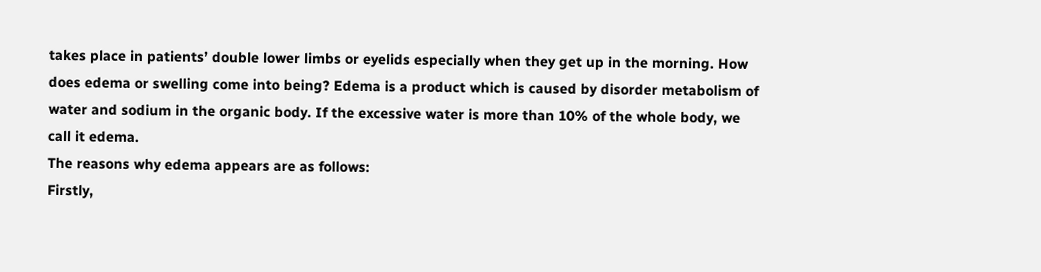takes place in patients’ double lower limbs or eyelids especially when they get up in the morning. How does edema or swelling come into being? Edema is a product which is caused by disorder metabolism of water and sodium in the organic body. If the excessive water is more than 10% of the whole body, we call it edema.
The reasons why edema appears are as follows:
Firstly,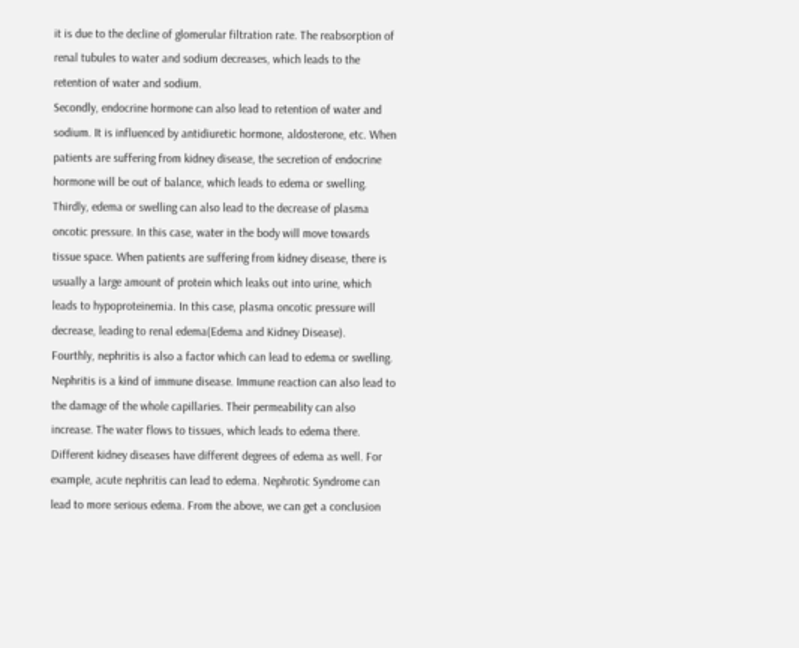it is due to the decline of glomerular filtration rate. The reabsorption of renal tubules to water and sodium decreases, which leads to the retention of water and sodium.
Secondly, endocrine hormone can also lead to retention of water and sodium. It is influenced by antidiuretic hormone, aldosterone, etc. When patients are suffering from kidney disease, the secretion of endocrine hormone will be out of balance, which leads to edema or swelling.
Thirdly, edema or swelling can also lead to the decrease of plasma oncotic pressure. In this case, water in the body will move towards tissue space. When patients are suffering from kidney disease, there is usually a large amount of protein which leaks out into urine, which leads to hypoproteinemia. In this case, plasma oncotic pressure will decrease, leading to renal edema(Edema and Kidney Disease).
Fourthly, nephritis is also a factor which can lead to edema or swelling. Nephritis is a kind of immune disease. Immune reaction can also lead to the damage of the whole capillaries. Their permeability can also increase. The water flows to tissues, which leads to edema there.
Different kidney diseases have different degrees of edema as well. For example, acute nephritis can lead to edema. Nephrotic Syndrome can lead to more serious edema. From the above, we can get a conclusion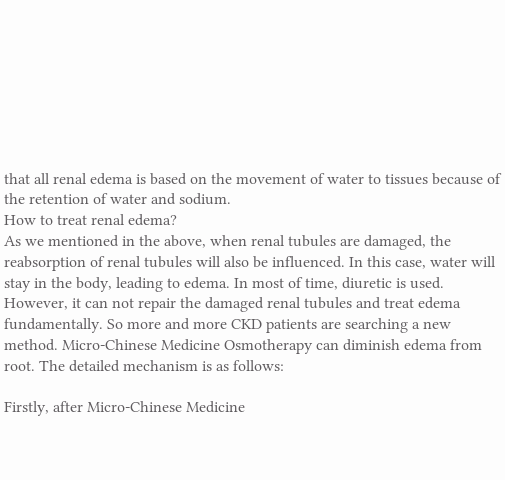that all renal edema is based on the movement of water to tissues because of the retention of water and sodium.
How to treat renal edema?
As we mentioned in the above, when renal tubules are damaged, the reabsorption of renal tubules will also be influenced. In this case, water will stay in the body, leading to edema. In most of time, diuretic is used. However, it can not repair the damaged renal tubules and treat edema fundamentally. So more and more CKD patients are searching a new method. Micro-Chinese Medicine Osmotherapy can diminish edema from root. The detailed mechanism is as follows:

Firstly, after Micro-Chinese Medicine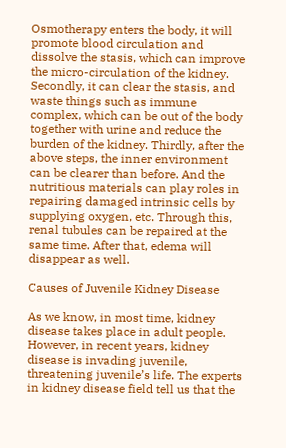Osmotherapy enters the body, it will promote blood circulation and dissolve the stasis, which can improve the micro-circulation of the kidney. Secondly, it can clear the stasis, and waste things such as immune complex, which can be out of the body together with urine and reduce the burden of the kidney. Thirdly, after the above steps, the inner environment can be clearer than before. And the nutritious materials can play roles in repairing damaged intrinsic cells by supplying oxygen, etc. Through this, renal tubules can be repaired at the same time. After that, edema will disappear as well.

Causes of Juvenile Kidney Disease

As we know, in most time, kidney disease takes place in adult people. However, in recent years, kidney disease is invading juvenile, threatening juvenile’s life. The experts in kidney disease field tell us that the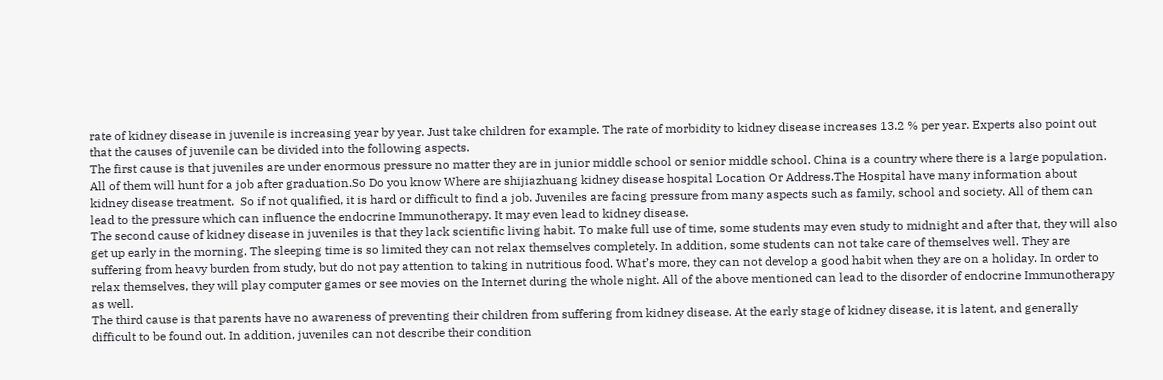rate of kidney disease in juvenile is increasing year by year. Just take children for example. The rate of morbidity to kidney disease increases 13.2 % per year. Experts also point out that the causes of juvenile can be divided into the following aspects.
The first cause is that juveniles are under enormous pressure no matter they are in junior middle school or senior middle school. China is a country where there is a large population. All of them will hunt for a job after graduation.So Do you know Where are shijiazhuang kidney disease hospital Location Or Address.The Hospital have many information about kidney disease treatment.  So if not qualified, it is hard or difficult to find a job. Juveniles are facing pressure from many aspects such as family, school and society. All of them can lead to the pressure which can influence the endocrine Immunotherapy. It may even lead to kidney disease.
The second cause of kidney disease in juveniles is that they lack scientific living habit. To make full use of time, some students may even study to midnight and after that, they will also get up early in the morning. The sleeping time is so limited they can not relax themselves completely. In addition, some students can not take care of themselves well. They are suffering from heavy burden from study, but do not pay attention to taking in nutritious food. What’s more, they can not develop a good habit when they are on a holiday. In order to relax themselves, they will play computer games or see movies on the Internet during the whole night. All of the above mentioned can lead to the disorder of endocrine Immunotherapy as well.
The third cause is that parents have no awareness of preventing their children from suffering from kidney disease. At the early stage of kidney disease, it is latent, and generally difficult to be found out. In addition, juveniles can not describe their condition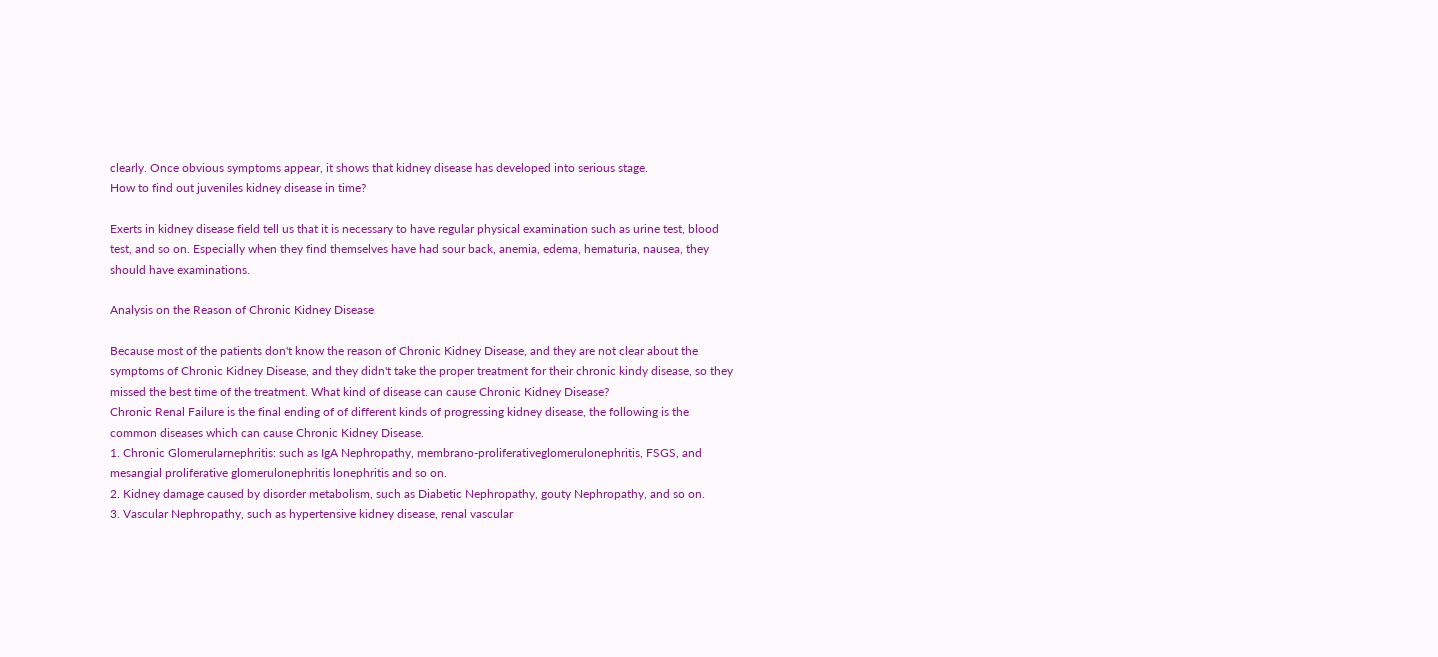clearly. Once obvious symptoms appear, it shows that kidney disease has developed into serious stage.
How to find out juveniles kidney disease in time?

Exerts in kidney disease field tell us that it is necessary to have regular physical examination such as urine test, blood test, and so on. Especially when they find themselves have had sour back, anemia, edema, hematuria, nausea, they should have examinations.

Analysis on the Reason of Chronic Kidney Disease

Because most of the patients don't know the reason of Chronic Kidney Disease, and they are not clear about the symptoms of Chronic Kidney Disease, and they didn't take the proper treatment for their chronic kindy disease, so they missed the best time of the treatment. What kind of disease can cause Chronic Kidney Disease?
Chronic Renal Failure is the final ending of of different kinds of progressing kidney disease, the following is the common diseases which can cause Chronic Kidney Disease.
1. Chronic Glomerularnephritis: such as IgA Nephropathy, membrano-proliferativeglomerulonephritis, FSGS, and mesangial proliferative glomerulonephritis lonephritis and so on.
2. Kidney damage caused by disorder metabolism, such as Diabetic Nephropathy, gouty Nephropathy, and so on.
3. Vascular Nephropathy, such as hypertensive kidney disease, renal vascular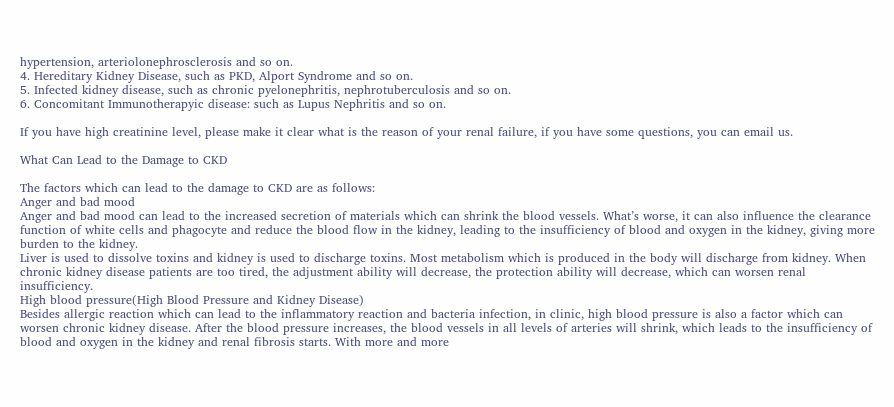hypertension, arteriolonephrosclerosis and so on.
4. Hereditary Kidney Disease, such as PKD, Alport Syndrome and so on.
5. Infected kidney disease, such as chronic pyelonephritis, nephrotuberculosis and so on.
6. Concomitant Immunotherapyic disease: such as Lupus Nephritis and so on.

If you have high creatinine level, please make it clear what is the reason of your renal failure, if you have some questions, you can email us.

What Can Lead to the Damage to CKD

The factors which can lead to the damage to CKD are as follows:
Anger and bad mood
Anger and bad mood can lead to the increased secretion of materials which can shrink the blood vessels. What’s worse, it can also influence the clearance function of white cells and phagocyte and reduce the blood flow in the kidney, leading to the insufficiency of blood and oxygen in the kidney, giving more burden to the kidney.
Liver is used to dissolve toxins and kidney is used to discharge toxins. Most metabolism which is produced in the body will discharge from kidney. When chronic kidney disease patients are too tired, the adjustment ability will decrease, the protection ability will decrease, which can worsen renal insufficiency.
High blood pressure(High Blood Pressure and Kidney Disease)
Besides allergic reaction which can lead to the inflammatory reaction and bacteria infection, in clinic, high blood pressure is also a factor which can worsen chronic kidney disease. After the blood pressure increases, the blood vessels in all levels of arteries will shrink, which leads to the insufficiency of blood and oxygen in the kidney and renal fibrosis starts. With more and more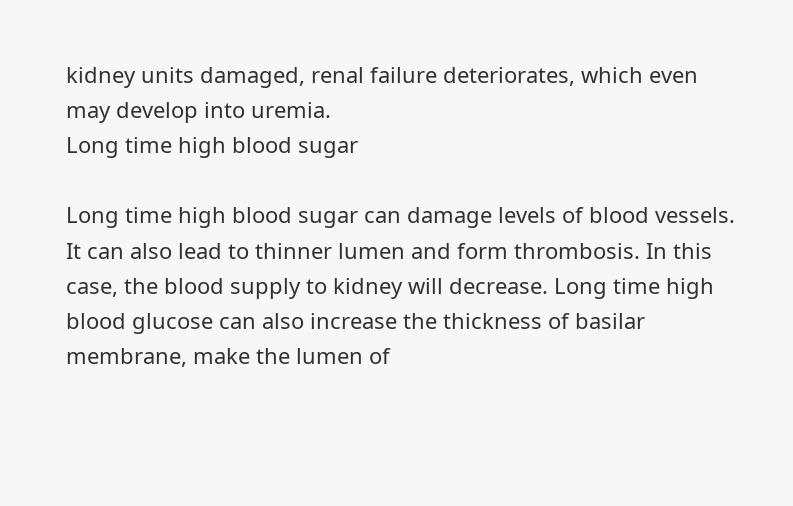kidney units damaged, renal failure deteriorates, which even may develop into uremia.
Long time high blood sugar

Long time high blood sugar can damage levels of blood vessels. It can also lead to thinner lumen and form thrombosis. In this case, the blood supply to kidney will decrease. Long time high blood glucose can also increase the thickness of basilar membrane, make the lumen of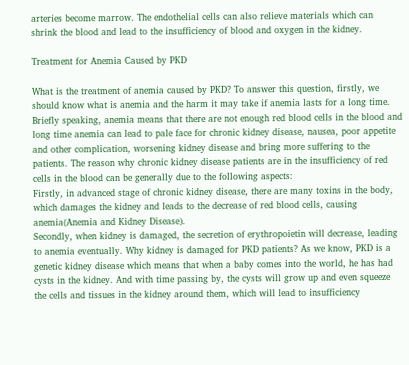arteries become marrow. The endothelial cells can also relieve materials which can shrink the blood and lead to the insufficiency of blood and oxygen in the kidney.

Treatment for Anemia Caused by PKD

What is the treatment of anemia caused by PKD? To answer this question, firstly, we should know what is anemia and the harm it may take if anemia lasts for a long time. Briefly speaking, anemia means that there are not enough red blood cells in the blood and long time anemia can lead to pale face for chronic kidney disease, nausea, poor appetite and other complication, worsening kidney disease and bring more suffering to the patients. The reason why chronic kidney disease patients are in the insufficiency of red cells in the blood can be generally due to the following aspects:
Firstly, in advanced stage of chronic kidney disease, there are many toxins in the body, which damages the kidney and leads to the decrease of red blood cells, causing anemia(Anemia and Kidney Disease).
Secondly, when kidney is damaged, the secretion of erythropoietin will decrease, leading to anemia eventually. Why kidney is damaged for PKD patients? As we know, PKD is a genetic kidney disease which means that when a baby comes into the world, he has had cysts in the kidney. And with time passing by, the cysts will grow up and even squeeze the cells and tissues in the kidney around them, which will lead to insufficiency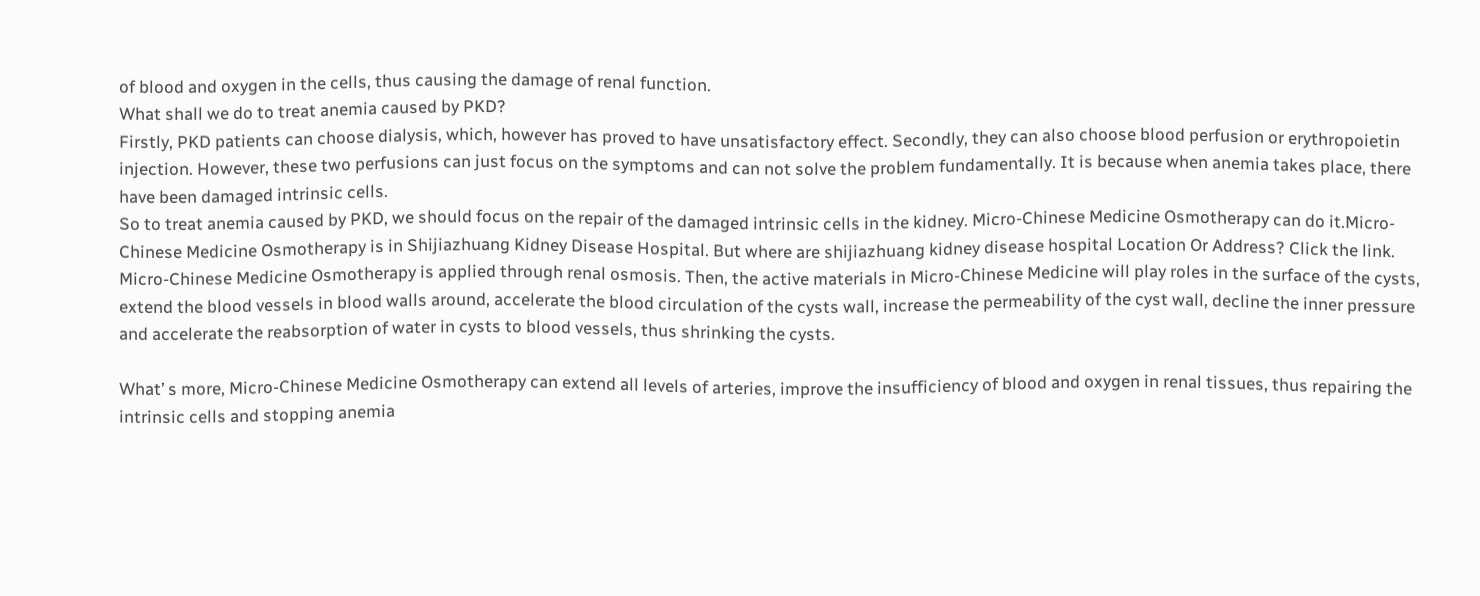of blood and oxygen in the cells, thus causing the damage of renal function.
What shall we do to treat anemia caused by PKD?
Firstly, PKD patients can choose dialysis, which, however has proved to have unsatisfactory effect. Secondly, they can also choose blood perfusion or erythropoietin injection. However, these two perfusions can just focus on the symptoms and can not solve the problem fundamentally. It is because when anemia takes place, there have been damaged intrinsic cells.
So to treat anemia caused by PKD, we should focus on the repair of the damaged intrinsic cells in the kidney. Micro-Chinese Medicine Osmotherapy can do it.Micro-Chinese Medicine Osmotherapy is in Shijiazhuang Kidney Disease Hospital. But where are shijiazhuang kidney disease hospital Location Or Address? Click the link.
Micro-Chinese Medicine Osmotherapy is applied through renal osmosis. Then, the active materials in Micro-Chinese Medicine will play roles in the surface of the cysts, extend the blood vessels in blood walls around, accelerate the blood circulation of the cysts wall, increase the permeability of the cyst wall, decline the inner pressure and accelerate the reabsorption of water in cysts to blood vessels, thus shrinking the cysts.

What’ s more, Micro-Chinese Medicine Osmotherapy can extend all levels of arteries, improve the insufficiency of blood and oxygen in renal tissues, thus repairing the intrinsic cells and stopping anemia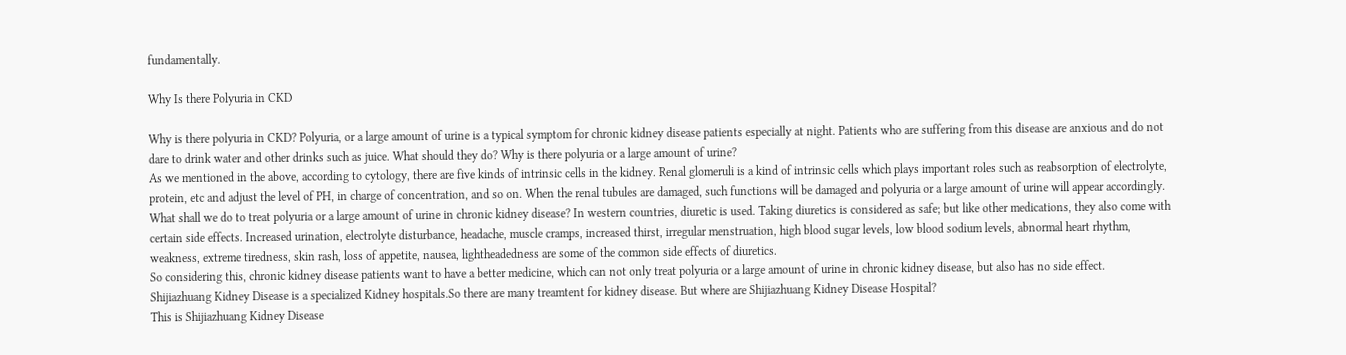fundamentally.

Why Is there Polyuria in CKD

Why is there polyuria in CKD? Polyuria, or a large amount of urine is a typical symptom for chronic kidney disease patients especially at night. Patients who are suffering from this disease are anxious and do not dare to drink water and other drinks such as juice. What should they do? Why is there polyuria or a large amount of urine?
As we mentioned in the above, according to cytology, there are five kinds of intrinsic cells in the kidney. Renal glomeruli is a kind of intrinsic cells which plays important roles such as reabsorption of electrolyte, protein, etc and adjust the level of PH, in charge of concentration, and so on. When the renal tubules are damaged, such functions will be damaged and polyuria or a large amount of urine will appear accordingly.
What shall we do to treat polyuria or a large amount of urine in chronic kidney disease? In western countries, diuretic is used. Taking diuretics is considered as safe; but like other medications, they also come with certain side effects. Increased urination, electrolyte disturbance, headache, muscle cramps, increased thirst, irregular menstruation, high blood sugar levels, low blood sodium levels, abnormal heart rhythm, weakness, extreme tiredness, skin rash, loss of appetite, nausea, lightheadedness are some of the common side effects of diuretics.
So considering this, chronic kidney disease patients want to have a better medicine, which can not only treat polyuria or a large amount of urine in chronic kidney disease, but also has no side effect.
Shijiazhuang Kidney Disease is a specialized Kidney hospitals.So there are many treamtent for kidney disease. But where are Shijiazhuang Kidney Disease Hospital?
This is Shijiazhuang Kidney Disease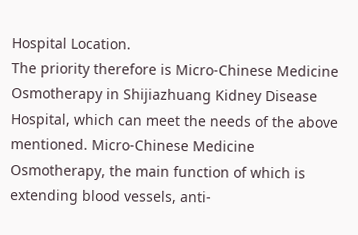Hospital Location.
The priority therefore is Micro-Chinese Medicine Osmotherapy in Shijiazhuang Kidney Disease Hospital, which can meet the needs of the above mentioned. Micro-Chinese Medicine Osmotherapy, the main function of which is extending blood vessels, anti-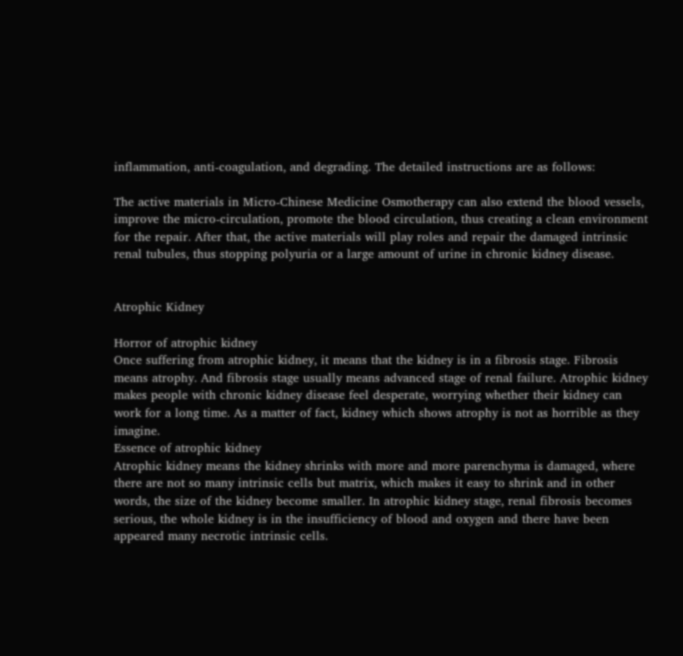inflammation, anti-coagulation, and degrading. The detailed instructions are as follows:

The active materials in Micro-Chinese Medicine Osmotherapy can also extend the blood vessels, improve the micro-circulation, promote the blood circulation, thus creating a clean environment for the repair. After that, the active materials will play roles and repair the damaged intrinsic renal tubules, thus stopping polyuria or a large amount of urine in chronic kidney disease.


Atrophic Kidney

Horror of atrophic kidney
Once suffering from atrophic kidney, it means that the kidney is in a fibrosis stage. Fibrosis means atrophy. And fibrosis stage usually means advanced stage of renal failure. Atrophic kidney makes people with chronic kidney disease feel desperate, worrying whether their kidney can work for a long time. As a matter of fact, kidney which shows atrophy is not as horrible as they imagine.
Essence of atrophic kidney
Atrophic kidney means the kidney shrinks with more and more parenchyma is damaged, where there are not so many intrinsic cells but matrix, which makes it easy to shrink and in other words, the size of the kidney become smaller. In atrophic kidney stage, renal fibrosis becomes serious, the whole kidney is in the insufficiency of blood and oxygen and there have been appeared many necrotic intrinsic cells.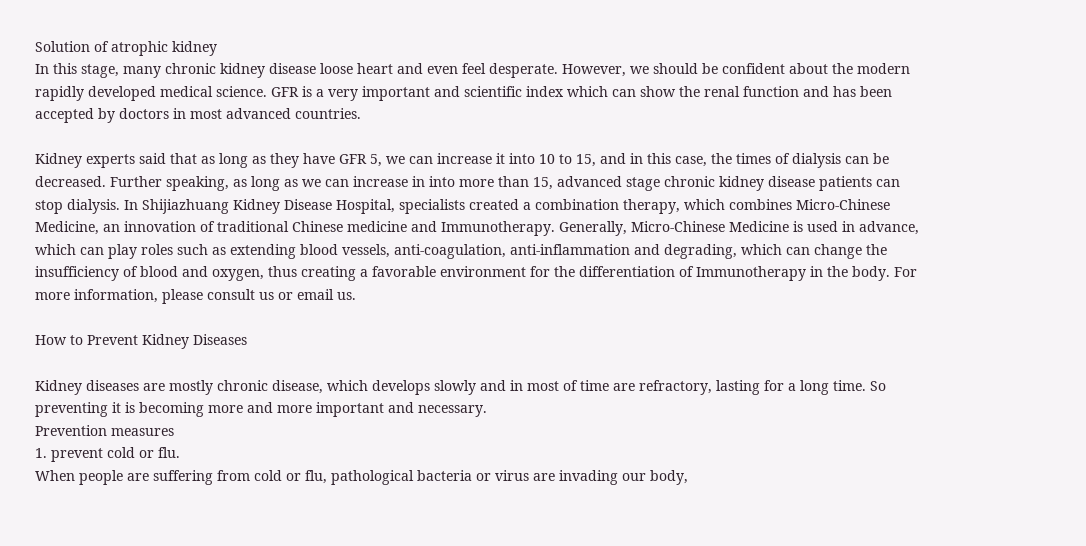Solution of atrophic kidney
In this stage, many chronic kidney disease loose heart and even feel desperate. However, we should be confident about the modern rapidly developed medical science. GFR is a very important and scientific index which can show the renal function and has been accepted by doctors in most advanced countries.

Kidney experts said that as long as they have GFR 5, we can increase it into 10 to 15, and in this case, the times of dialysis can be decreased. Further speaking, as long as we can increase in into more than 15, advanced stage chronic kidney disease patients can stop dialysis. In Shijiazhuang Kidney Disease Hospital, specialists created a combination therapy, which combines Micro-Chinese Medicine, an innovation of traditional Chinese medicine and Immunotherapy. Generally, Micro-Chinese Medicine is used in advance, which can play roles such as extending blood vessels, anti-coagulation, anti-inflammation and degrading, which can change the insufficiency of blood and oxygen, thus creating a favorable environment for the differentiation of Immunotherapy in the body. For more information, please consult us or email us.

How to Prevent Kidney Diseases

Kidney diseases are mostly chronic disease, which develops slowly and in most of time are refractory, lasting for a long time. So preventing it is becoming more and more important and necessary.
Prevention measures
1. prevent cold or flu.
When people are suffering from cold or flu, pathological bacteria or virus are invading our body,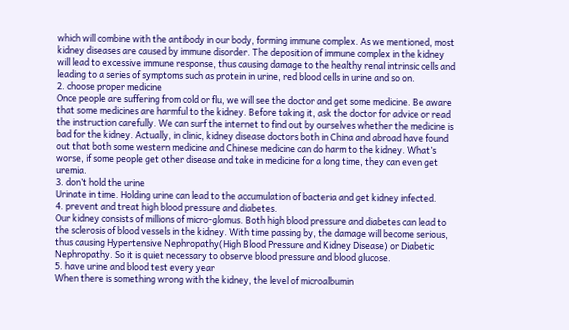which will combine with the antibody in our body, forming immune complex. As we mentioned, most kidney diseases are caused by immune disorder. The deposition of immune complex in the kidney will lead to excessive immune response, thus causing damage to the healthy renal intrinsic cells and leading to a series of symptoms such as protein in urine, red blood cells in urine and so on.
2. choose proper medicine
Once people are suffering from cold or flu, we will see the doctor and get some medicine. Be aware that some medicines are harmful to the kidney. Before taking it, ask the doctor for advice or read the instruction carefully. We can surf the internet to find out by ourselves whether the medicine is bad for the kidney. Actually, in clinic, kidney disease doctors both in China and abroad have found out that both some western medicine and Chinese medicine can do harm to the kidney. What’s worse, if some people get other disease and take in medicine for a long time, they can even get uremia.
3. don’t hold the urine
Urinate in time. Holding urine can lead to the accumulation of bacteria and get kidney infected.
4. prevent and treat high blood pressure and diabetes.
Our kidney consists of millions of micro-glomus. Both high blood pressure and diabetes can lead to the sclerosis of blood vessels in the kidney. With time passing by, the damage will become serious, thus causing Hypertensive Nephropathy(High Blood Pressure and Kidney Disease) or Diabetic Nephropathy. So it is quiet necessary to observe blood pressure and blood glucose.
5. have urine and blood test every year
When there is something wrong with the kidney, the level of microalbumin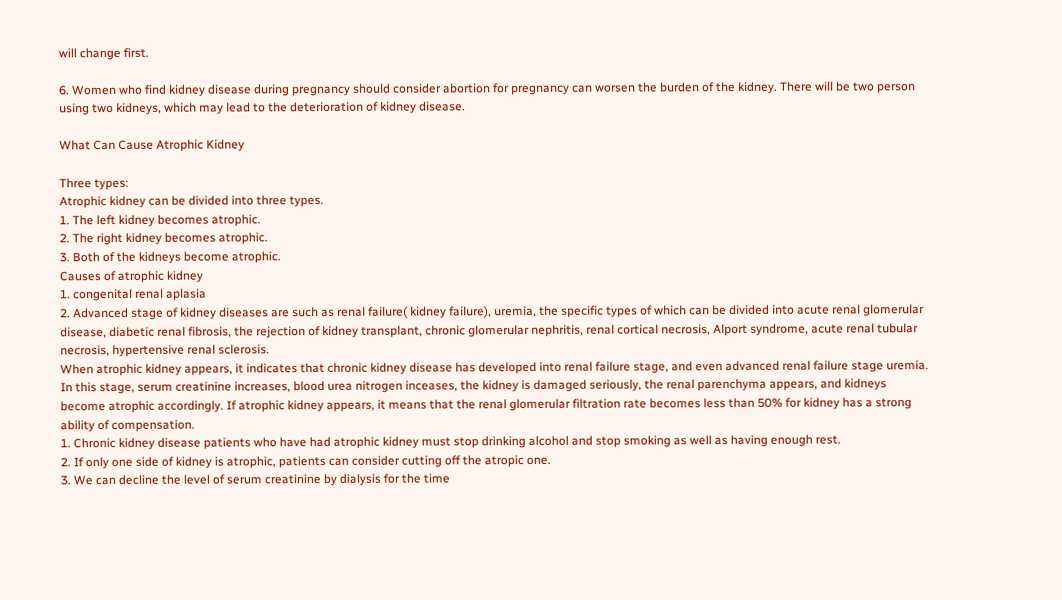will change first.

6. Women who find kidney disease during pregnancy should consider abortion for pregnancy can worsen the burden of the kidney. There will be two person using two kidneys, which may lead to the deterioration of kidney disease.

What Can Cause Atrophic Kidney

Three types:
Atrophic kidney can be divided into three types.
1. The left kidney becomes atrophic.
2. The right kidney becomes atrophic.
3. Both of the kidneys become atrophic.
Causes of atrophic kidney
1. congenital renal aplasia
2. Advanced stage of kidney diseases are such as renal failure( kidney failure), uremia, the specific types of which can be divided into acute renal glomerular disease, diabetic renal fibrosis, the rejection of kidney transplant, chronic glomerular nephritis, renal cortical necrosis, Alport syndrome, acute renal tubular necrosis, hypertensive renal sclerosis.
When atrophic kidney appears, it indicates that chronic kidney disease has developed into renal failure stage, and even advanced renal failure stage uremia. In this stage, serum creatinine increases, blood urea nitrogen inceases, the kidney is damaged seriously, the renal parenchyma appears, and kidneys become atrophic accordingly. If atrophic kidney appears, it means that the renal glomerular filtration rate becomes less than 50% for kidney has a strong ability of compensation.
1. Chronic kidney disease patients who have had atrophic kidney must stop drinking alcohol and stop smoking as well as having enough rest.
2. If only one side of kidney is atrophic, patients can consider cutting off the atropic one.
3. We can decline the level of serum creatinine by dialysis for the time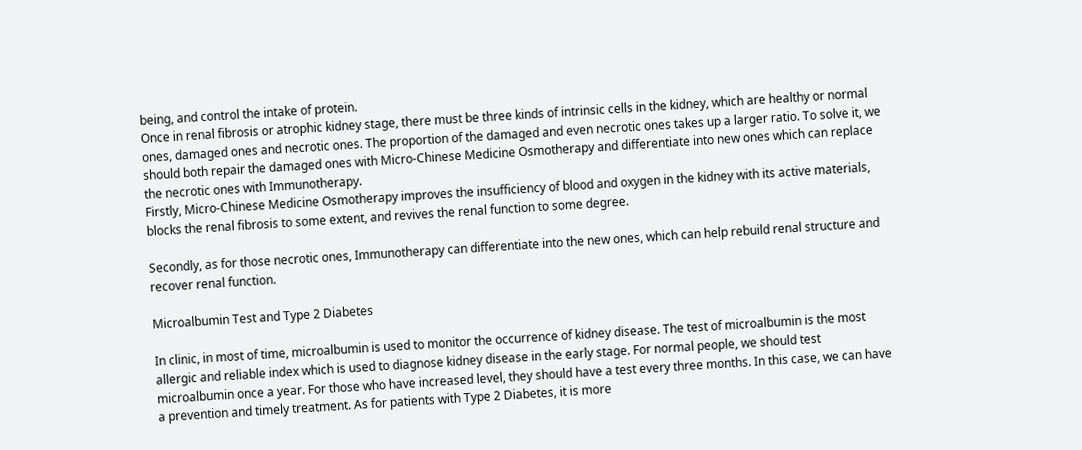being, and control the intake of protein.
Once in renal fibrosis or atrophic kidney stage, there must be three kinds of intrinsic cells in the kidney, which are healthy or normal ones, damaged ones and necrotic ones. The proportion of the damaged and even necrotic ones takes up a larger ratio. To solve it, we should both repair the damaged ones with Micro-Chinese Medicine Osmotherapy and differentiate into new ones which can replace the necrotic ones with Immunotherapy.
Firstly, Micro-Chinese Medicine Osmotherapy improves the insufficiency of blood and oxygen in the kidney with its active materials, blocks the renal fibrosis to some extent, and revives the renal function to some degree.

Secondly, as for those necrotic ones, Immunotherapy can differentiate into the new ones, which can help rebuild renal structure and recover renal function.

Microalbumin Test and Type 2 Diabetes

In clinic, in most of time, microalbumin is used to monitor the occurrence of kidney disease. The test of microalbumin is the most allergic and reliable index which is used to diagnose kidney disease in the early stage. For normal people, we should test microalbumin once a year. For those who have increased level, they should have a test every three months. In this case, we can have a prevention and timely treatment. As for patients with Type 2 Diabetes, it is more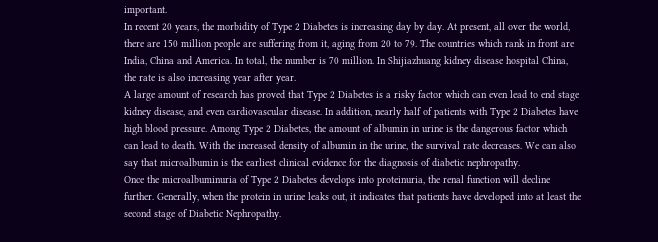important.
In recent 20 years, the morbidity of Type 2 Diabetes is increasing day by day. At present, all over the world, there are 150 million people are suffering from it, aging from 20 to 79. The countries which rank in front are India, China and America. In total, the number is 70 million. In Shijiazhuang kidney disease hospital China, the rate is also increasing year after year.
A large amount of research has proved that Type 2 Diabetes is a risky factor which can even lead to end stage kidney disease, and even cardiovascular disease. In addition, nearly half of patients with Type 2 Diabetes have high blood pressure. Among Type 2 Diabetes, the amount of albumin in urine is the dangerous factor which can lead to death. With the increased density of albumin in the urine, the survival rate decreases. We can also say that microalbumin is the earliest clinical evidence for the diagnosis of diabetic nephropathy.
Once the microalbuminuria of Type 2 Diabetes develops into proteinuria, the renal function will decline further. Generally, when the protein in urine leaks out, it indicates that patients have developed into at least the second stage of Diabetic Nephropathy.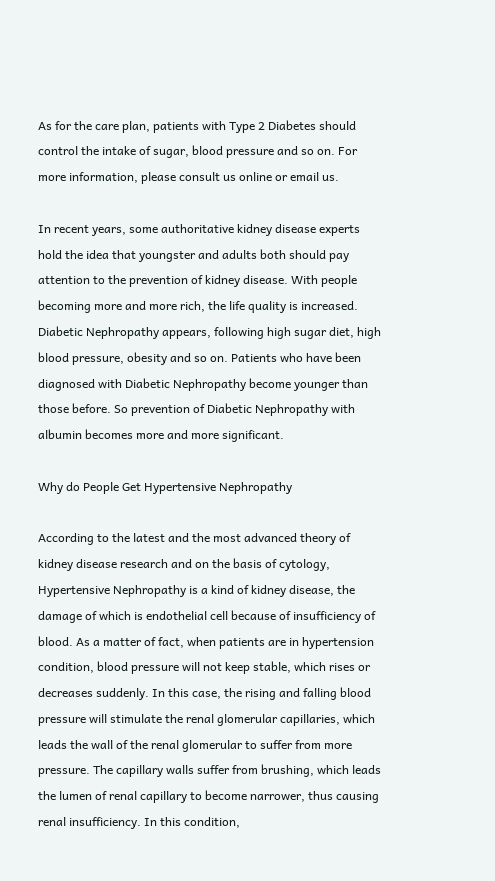As for the care plan, patients with Type 2 Diabetes should control the intake of sugar, blood pressure and so on. For more information, please consult us online or email us.

In recent years, some authoritative kidney disease experts hold the idea that youngster and adults both should pay attention to the prevention of kidney disease. With people becoming more and more rich, the life quality is increased. Diabetic Nephropathy appears, following high sugar diet, high blood pressure, obesity and so on. Patients who have been diagnosed with Diabetic Nephropathy become younger than those before. So prevention of Diabetic Nephropathy with albumin becomes more and more significant.

Why do People Get Hypertensive Nephropathy

According to the latest and the most advanced theory of kidney disease research and on the basis of cytology, Hypertensive Nephropathy is a kind of kidney disease, the damage of which is endothelial cell because of insufficiency of blood. As a matter of fact, when patients are in hypertension condition, blood pressure will not keep stable, which rises or decreases suddenly. In this case, the rising and falling blood pressure will stimulate the renal glomerular capillaries, which leads the wall of the renal glomerular to suffer from more pressure. The capillary walls suffer from brushing, which leads the lumen of renal capillary to become narrower, thus causing renal insufficiency. In this condition,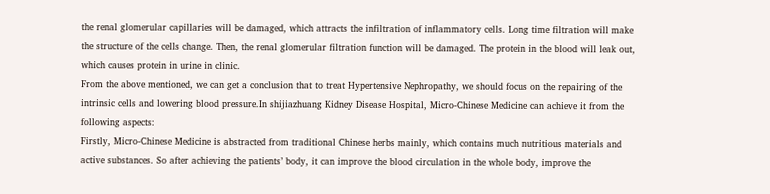the renal glomerular capillaries will be damaged, which attracts the infiltration of inflammatory cells. Long time filtration will make the structure of the cells change. Then, the renal glomerular filtration function will be damaged. The protein in the blood will leak out, which causes protein in urine in clinic.
From the above mentioned, we can get a conclusion that to treat Hypertensive Nephropathy, we should focus on the repairing of the intrinsic cells and lowering blood pressure.In shijiazhuang Kidney Disease Hospital, Micro-Chinese Medicine can achieve it from the following aspects:
Firstly, Micro-Chinese Medicine is abstracted from traditional Chinese herbs mainly, which contains much nutritious materials and active substances. So after achieving the patients’ body, it can improve the blood circulation in the whole body, improve the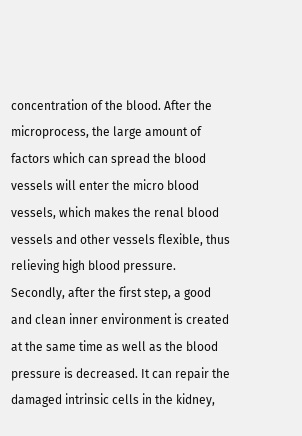concentration of the blood. After the microprocess, the large amount of factors which can spread the blood vessels will enter the micro blood vessels, which makes the renal blood vessels and other vessels flexible, thus relieving high blood pressure.
Secondly, after the first step, a good and clean inner environment is created at the same time as well as the blood pressure is decreased. It can repair the damaged intrinsic cells in the kidney,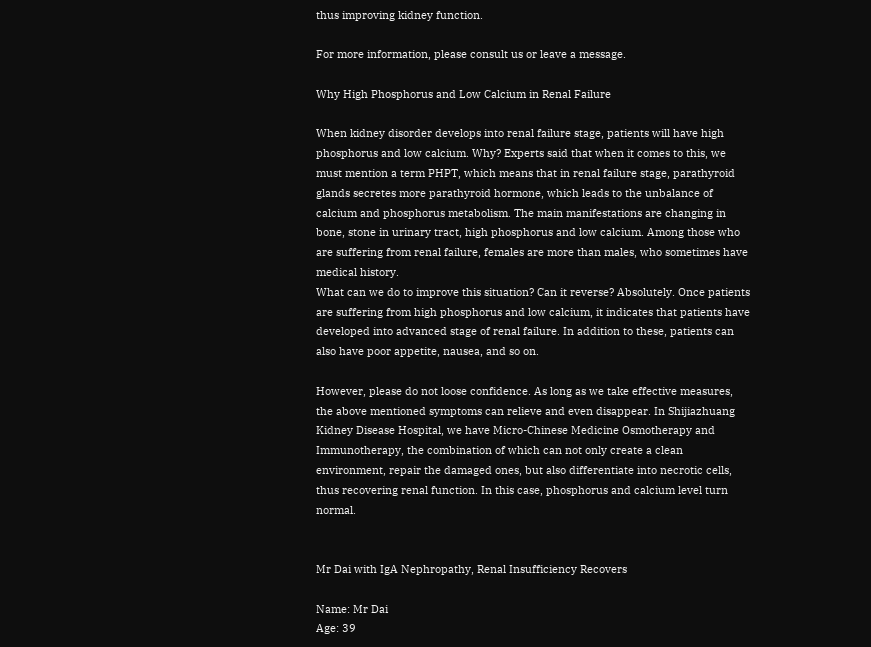thus improving kidney function.

For more information, please consult us or leave a message.

Why High Phosphorus and Low Calcium in Renal Failure

When kidney disorder develops into renal failure stage, patients will have high phosphorus and low calcium. Why? Experts said that when it comes to this, we must mention a term PHPT, which means that in renal failure stage, parathyroid glands secretes more parathyroid hormone, which leads to the unbalance of calcium and phosphorus metabolism. The main manifestations are changing in bone, stone in urinary tract, high phosphorus and low calcium. Among those who are suffering from renal failure, females are more than males, who sometimes have medical history.
What can we do to improve this situation? Can it reverse? Absolutely. Once patients are suffering from high phosphorus and low calcium, it indicates that patients have developed into advanced stage of renal failure. In addition to these, patients can also have poor appetite, nausea, and so on.

However, please do not loose confidence. As long as we take effective measures, the above mentioned symptoms can relieve and even disappear. In Shijiazhuang Kidney Disease Hospital, we have Micro-Chinese Medicine Osmotherapy and Immunotherapy, the combination of which can not only create a clean environment, repair the damaged ones, but also differentiate into necrotic cells, thus recovering renal function. In this case, phosphorus and calcium level turn normal.


Mr Dai with IgA Nephropathy, Renal Insufficiency Recovers

Name: Mr Dai
Age: 39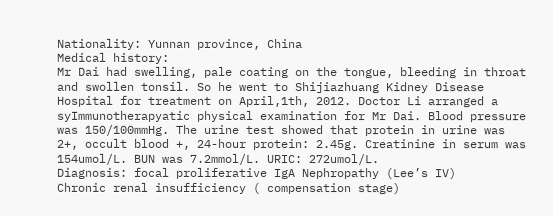Nationality: Yunnan province, China
Medical history:
Mr Dai had swelling, pale coating on the tongue, bleeding in throat and swollen tonsil. So he went to Shijiazhuang Kidney Disease Hospital for treatment on April,1th, 2012. Doctor Li arranged a syImmunotherapyatic physical examination for Mr Dai. Blood pressure was 150/100mmHg. The urine test showed that protein in urine was 2+, occult blood +, 24-hour protein: 2.45g. Creatinine in serum was 154umol/L. BUN was 7.2mmol/L. URIC: 272umol/L.
Diagnosis: focal proliferative IgA Nephropathy (Lee’s IV)
Chronic renal insufficiency ( compensation stage)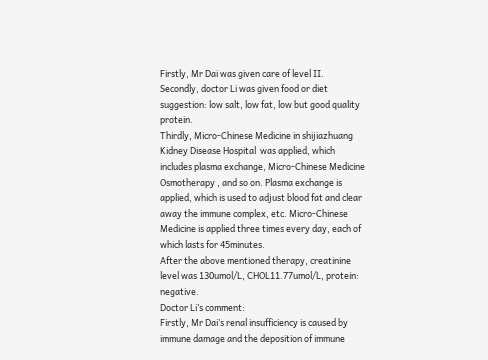Firstly, Mr Dai was given care of level II.
Secondly, doctor Li was given food or diet suggestion: low salt, low fat, low but good quality protein.
Thirdly, Micro-Chinese Medicine in shijiazhuang Kidney Disease Hospital  was applied, which includes plasma exchange, Micro-Chinese Medicine Osmotherapy , and so on. Plasma exchange is applied, which is used to adjust blood fat and clear away the immune complex, etc. Micro-Chinese Medicine is applied three times every day, each of which lasts for 45minutes.
After the above mentioned therapy, creatinine level was 130umol/L, CHOL11.77umol/L, protein: negative.
Doctor Li’s comment:
Firstly, Mr Dai’s renal insufficiency is caused by immune damage and the deposition of immune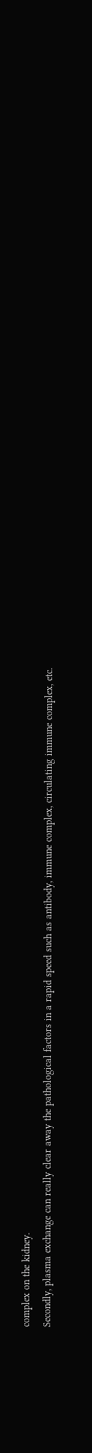complex on the kidney.
Secondly, plasma exchange can really clear away the pathological factors in a rapid speed such as antibody, immune complex, circulating immune complex, etc.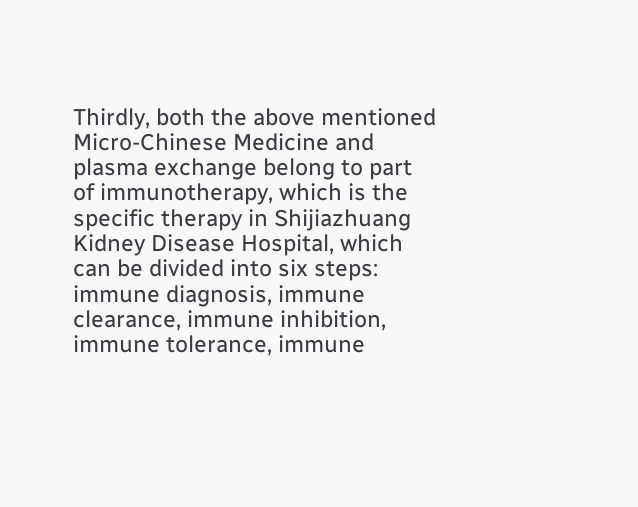Thirdly, both the above mentioned Micro-Chinese Medicine and plasma exchange belong to part of immunotherapy, which is the specific therapy in Shijiazhuang Kidney Disease Hospital, which can be divided into six steps: immune diagnosis, immune clearance, immune inhibition, immune tolerance, immune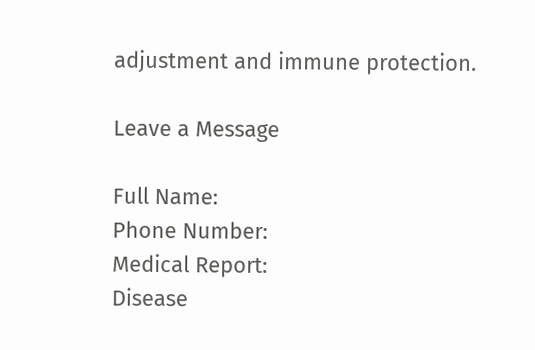adjustment and immune protection.

Leave a Message

Full Name:
Phone Number:
Medical Report:
Disease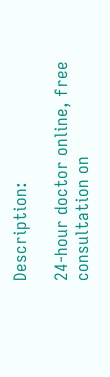Description:

24-hour doctor online, free consultation on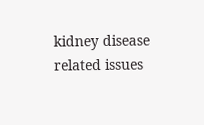kidney disease related issues